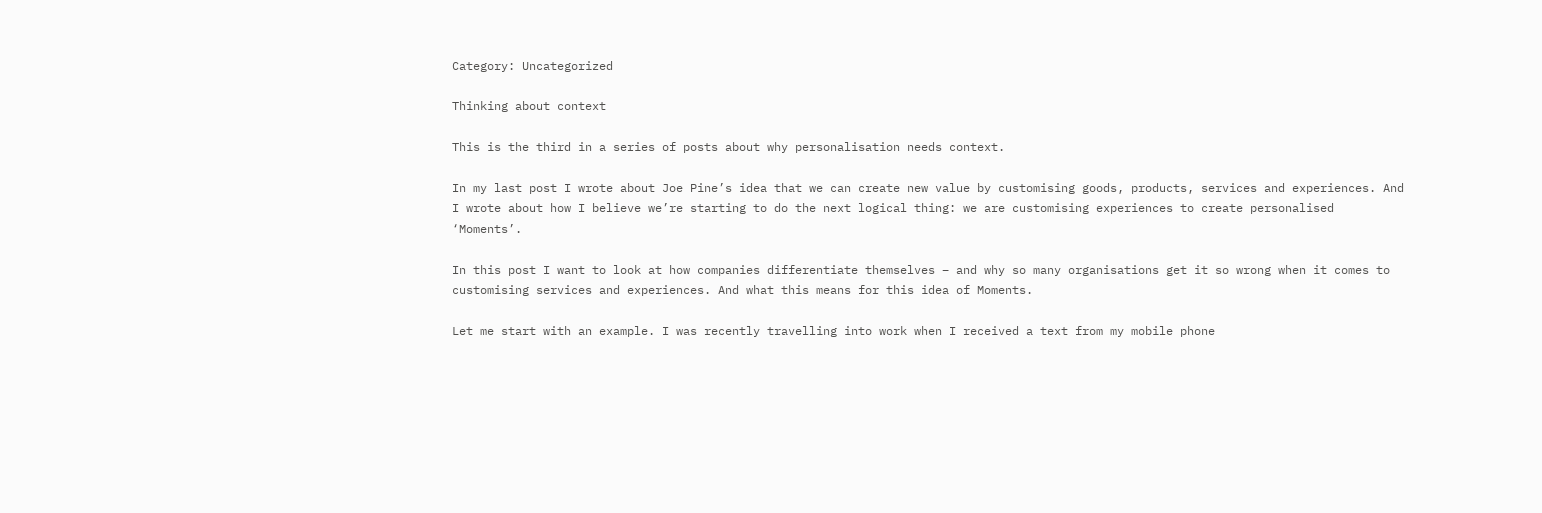Category: Uncategorized

Thinking about context

This is the third in a series of posts about why personalisation needs context.

In my last post I wrote about Joe Pine’s idea that we can create new value by customising goods, products, services and experiences. And I wrote about how I believe we’re starting to do the next logical thing: we are customising experiences to create personalised ‘Moments’.

In this post I want to look at how companies differentiate themselves – and why so many organisations get it so wrong when it comes to customising services and experiences. And what this means for this idea of Moments.

Let me start with an example. I was recently travelling into work when I received a text from my mobile phone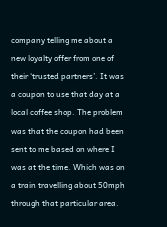company telling me about a new loyalty offer from one of their ‘trusted partners’. It was a coupon to use that day at a local coffee shop. The problem was that the coupon had been sent to me based on where I was at the time. Which was on a train travelling about 50mph through that particular area.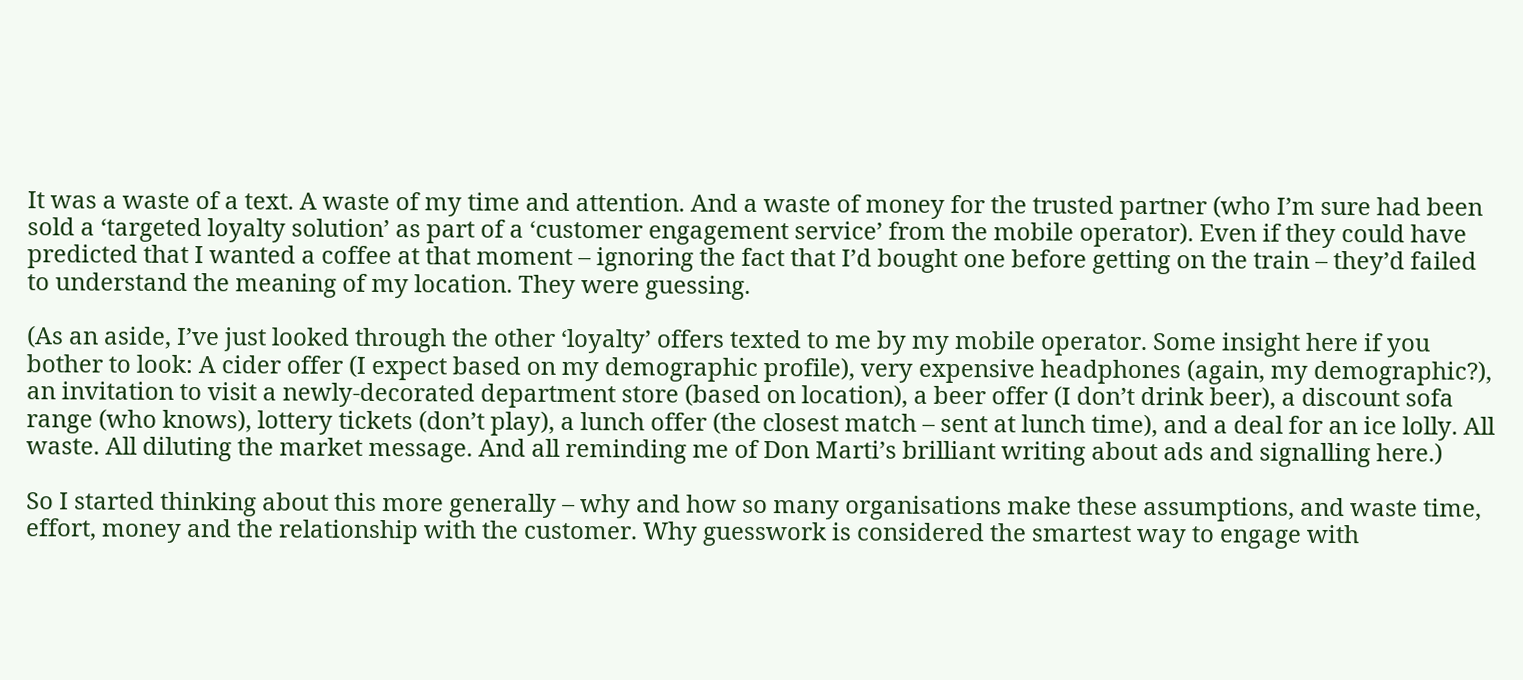It was a waste of a text. A waste of my time and attention. And a waste of money for the trusted partner (who I’m sure had been sold a ‘targeted loyalty solution’ as part of a ‘customer engagement service’ from the mobile operator). Even if they could have predicted that I wanted a coffee at that moment – ignoring the fact that I’d bought one before getting on the train – they’d failed to understand the meaning of my location. They were guessing.

(As an aside, I’ve just looked through the other ‘loyalty’ offers texted to me by my mobile operator. Some insight here if you bother to look: A cider offer (I expect based on my demographic profile), very expensive headphones (again, my demographic?), an invitation to visit a newly-decorated department store (based on location), a beer offer (I don’t drink beer), a discount sofa range (who knows), lottery tickets (don’t play), a lunch offer (the closest match – sent at lunch time), and a deal for an ice lolly. All waste. All diluting the market message. And all reminding me of Don Marti’s brilliant writing about ads and signalling here.)

So I started thinking about this more generally – why and how so many organisations make these assumptions, and waste time, effort, money and the relationship with the customer. Why guesswork is considered the smartest way to engage with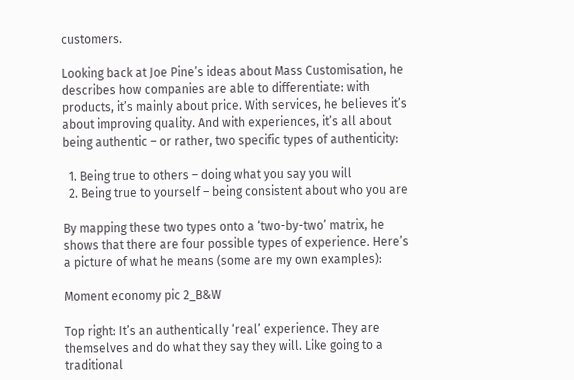customers.

Looking back at Joe Pine’s ideas about Mass Customisation, he describes how companies are able to differentiate: with products, it’s mainly about price. With services, he believes it’s about improving quality. And with experiences, it’s all about being authentic – or rather, two specific types of authenticity:

  1. Being true to others – doing what you say you will
  2. Being true to yourself – being consistent about who you are

By mapping these two types onto a ‘two-by-two’ matrix, he shows that there are four possible types of experience. Here’s a picture of what he means (some are my own examples):

Moment economy pic 2_B&W

Top right: It’s an authentically ‘real’ experience. They are themselves and do what they say they will. Like going to a traditional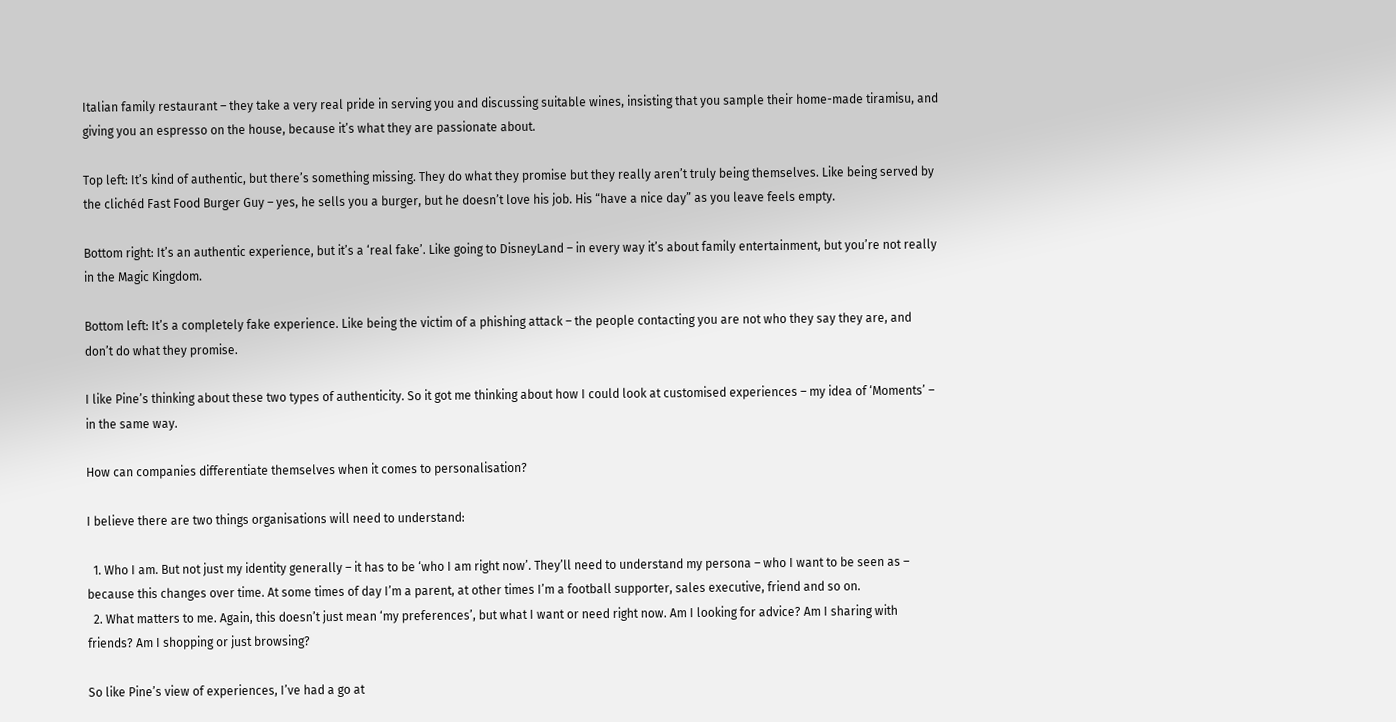Italian family restaurant – they take a very real pride in serving you and discussing suitable wines, insisting that you sample their home-made tiramisu, and giving you an espresso on the house, because it’s what they are passionate about.

Top left: It’s kind of authentic, but there’s something missing. They do what they promise but they really aren’t truly being themselves. Like being served by the clichéd Fast Food Burger Guy – yes, he sells you a burger, but he doesn’t love his job. His “have a nice day” as you leave feels empty.

Bottom right: It’s an authentic experience, but it’s a ‘real fake’. Like going to DisneyLand – in every way it’s about family entertainment, but you’re not really in the Magic Kingdom.

Bottom left: It’s a completely fake experience. Like being the victim of a phishing attack – the people contacting you are not who they say they are, and don’t do what they promise.

I like Pine’s thinking about these two types of authenticity. So it got me thinking about how I could look at customised experiences – my idea of ‘Moments’ – in the same way.

How can companies differentiate themselves when it comes to personalisation?

I believe there are two things organisations will need to understand:

  1. Who I am. But not just my identity generally – it has to be ‘who I am right now’. They’ll need to understand my persona – who I want to be seen as – because this changes over time. At some times of day I’m a parent, at other times I’m a football supporter, sales executive, friend and so on.
  2. What matters to me. Again, this doesn’t just mean ‘my preferences’, but what I want or need right now. Am I looking for advice? Am I sharing with friends? Am I shopping or just browsing?

So like Pine’s view of experiences, I’ve had a go at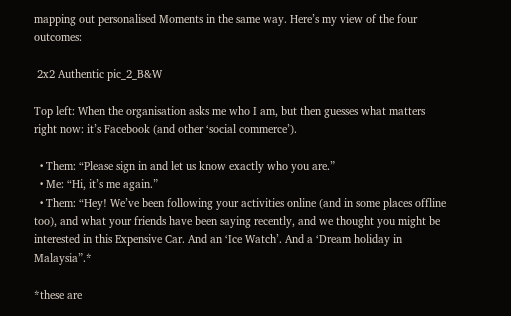mapping out personalised Moments in the same way. Here’s my view of the four outcomes:

 2x2 Authentic pic_2_B&W

Top left: When the organisation asks me who I am, but then guesses what matters right now: it’s Facebook (and other ‘social commerce’).

  • Them: “Please sign in and let us know exactly who you are.”
  • Me: “Hi, it’s me again.”
  • Them: “Hey! We’ve been following your activities online (and in some places offline too), and what your friends have been saying recently, and we thought you might be interested in this Expensive Car. And an ‘Ice Watch’. And a ‘Dream holiday in Malaysia”.*

*these are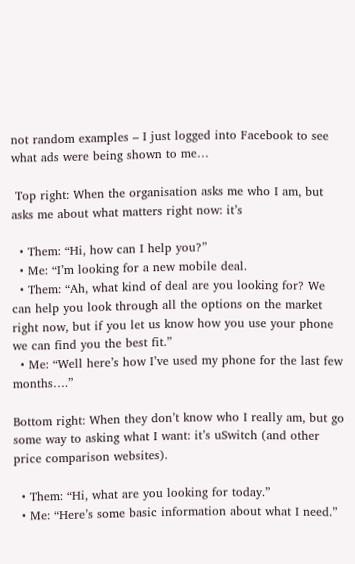not random examples – I just logged into Facebook to see what ads were being shown to me…

 Top right: When the organisation asks me who I am, but asks me about what matters right now: it’s

  • Them: “Hi, how can I help you?”
  • Me: “I’m looking for a new mobile deal.
  • Them: “Ah, what kind of deal are you looking for? We can help you look through all the options on the market right now, but if you let us know how you use your phone we can find you the best fit.”
  • Me: “Well here’s how I’ve used my phone for the last few months….”

Bottom right: When they don’t know who I really am, but go some way to asking what I want: it’s uSwitch (and other price comparison websites).

  • Them: “Hi, what are you looking for today.”
  • Me: “Here’s some basic information about what I need.”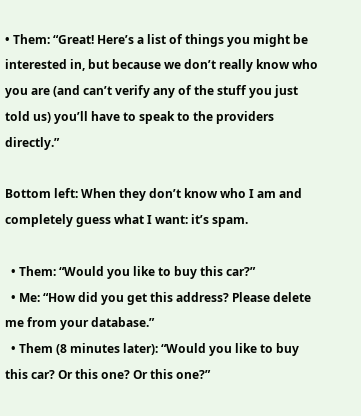• Them: “Great! Here’s a list of things you might be interested in, but because we don’t really know who you are (and can’t verify any of the stuff you just told us) you’ll have to speak to the providers directly.”

Bottom left: When they don’t know who I am and completely guess what I want: it’s spam.

  • Them: “Would you like to buy this car?”
  • Me: “How did you get this address? Please delete me from your database.”
  • Them (8 minutes later): “Would you like to buy this car? Or this one? Or this one?”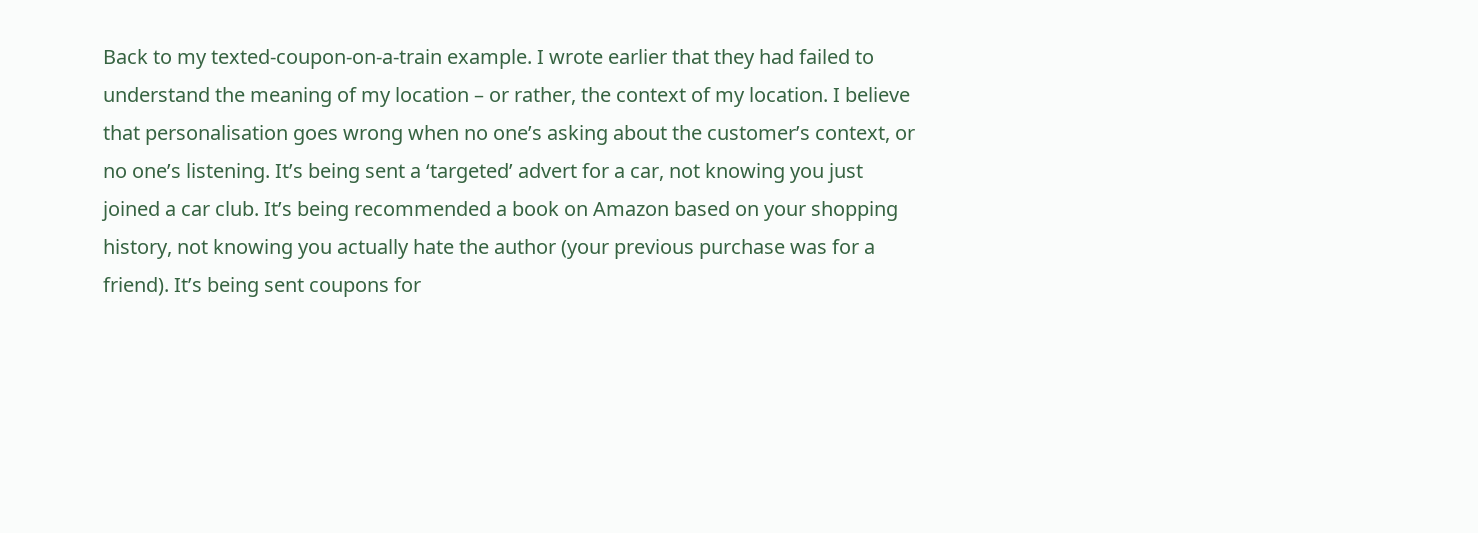Back to my texted-coupon-on-a-train example. I wrote earlier that they had failed to understand the meaning of my location – or rather, the context of my location. I believe that personalisation goes wrong when no one’s asking about the customer’s context, or no one’s listening. It’s being sent a ‘targeted’ advert for a car, not knowing you just joined a car club. It’s being recommended a book on Amazon based on your shopping history, not knowing you actually hate the author (your previous purchase was for a friend). It’s being sent coupons for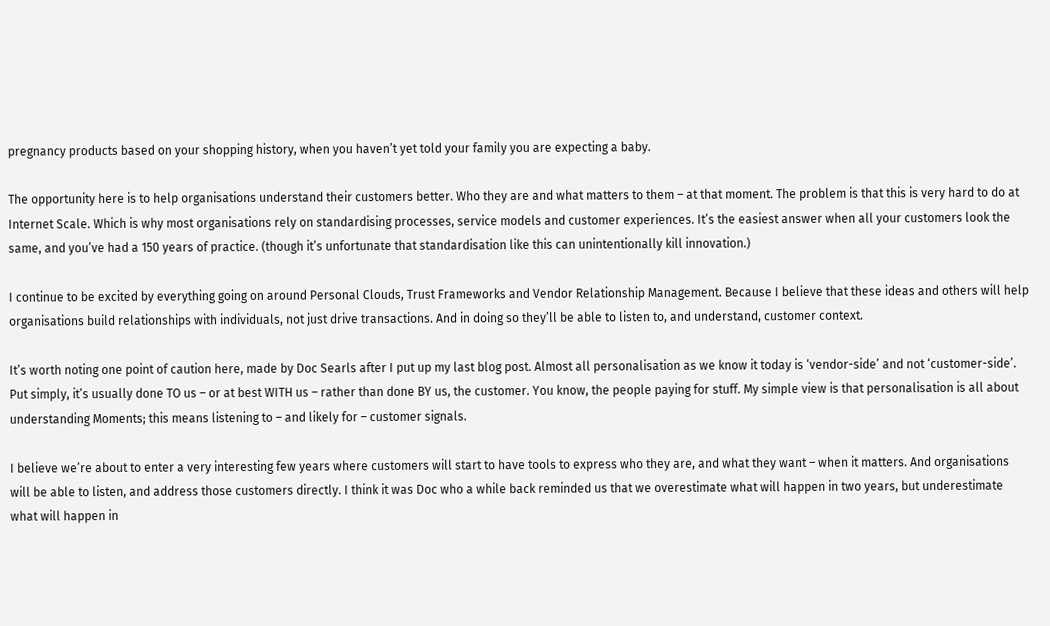pregnancy products based on your shopping history, when you haven’t yet told your family you are expecting a baby.

The opportunity here is to help organisations understand their customers better. Who they are and what matters to them – at that moment. The problem is that this is very hard to do at Internet Scale. Which is why most organisations rely on standardising processes, service models and customer experiences. It’s the easiest answer when all your customers look the same, and you’ve had a 150 years of practice. (though it’s unfortunate that standardisation like this can unintentionally kill innovation.)

I continue to be excited by everything going on around Personal Clouds, Trust Frameworks and Vendor Relationship Management. Because I believe that these ideas and others will help organisations build relationships with individuals, not just drive transactions. And in doing so they’ll be able to listen to, and understand, customer context.

It’s worth noting one point of caution here, made by Doc Searls after I put up my last blog post. Almost all personalisation as we know it today is ‘vendor-side’ and not ‘customer-side’. Put simply, it’s usually done TO us – or at best WITH us – rather than done BY us, the customer. You know, the people paying for stuff. My simple view is that personalisation is all about understanding Moments; this means listening to – and likely for – customer signals.

I believe we’re about to enter a very interesting few years where customers will start to have tools to express who they are, and what they want – when it matters. And organisations will be able to listen, and address those customers directly. I think it was Doc who a while back reminded us that we overestimate what will happen in two years, but underestimate what will happen in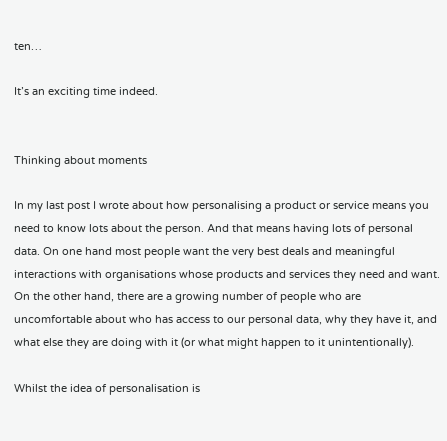ten…

It’s an exciting time indeed.


Thinking about moments

In my last post I wrote about how personalising a product or service means you need to know lots about the person. And that means having lots of personal data. On one hand most people want the very best deals and meaningful interactions with organisations whose products and services they need and want. On the other hand, there are a growing number of people who are uncomfortable about who has access to our personal data, why they have it, and what else they are doing with it (or what might happen to it unintentionally).

Whilst the idea of personalisation is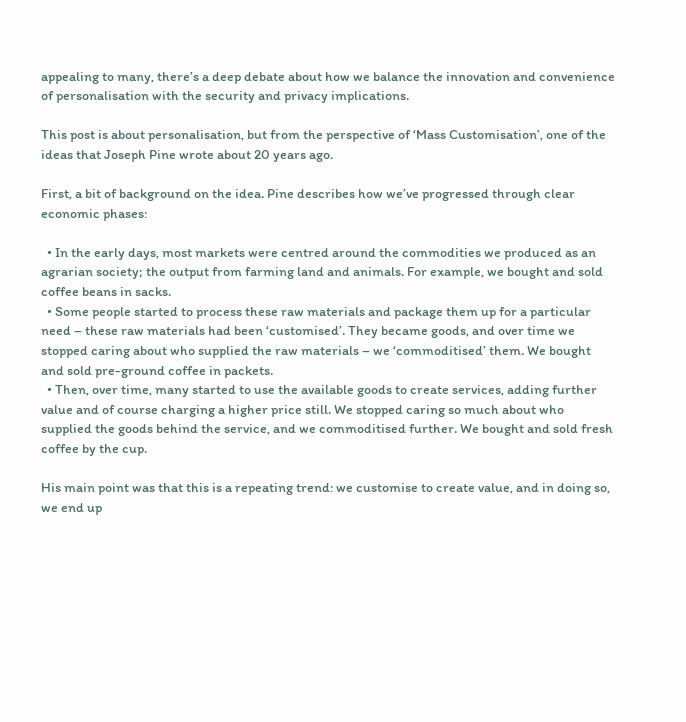appealing to many, there’s a deep debate about how we balance the innovation and convenience of personalisation with the security and privacy implications.

This post is about personalisation, but from the perspective of ‘Mass Customisation’, one of the ideas that Joseph Pine wrote about 20 years ago.

First, a bit of background on the idea. Pine describes how we’ve progressed through clear economic phases:

  • In the early days, most markets were centred around the commodities we produced as an agrarian society; the output from farming land and animals. For example, we bought and sold coffee beans in sacks.
  • Some people started to process these raw materials and package them up for a particular need – these raw materials had been ‘customised’. They became goods, and over time we stopped caring about who supplied the raw materials – we ‘commoditised’ them. We bought and sold pre-ground coffee in packets.
  • Then, over time, many started to use the available goods to create services, adding further value and of course charging a higher price still. We stopped caring so much about who supplied the goods behind the service, and we commoditised further. We bought and sold fresh coffee by the cup.

His main point was that this is a repeating trend: we customise to create value, and in doing so, we end up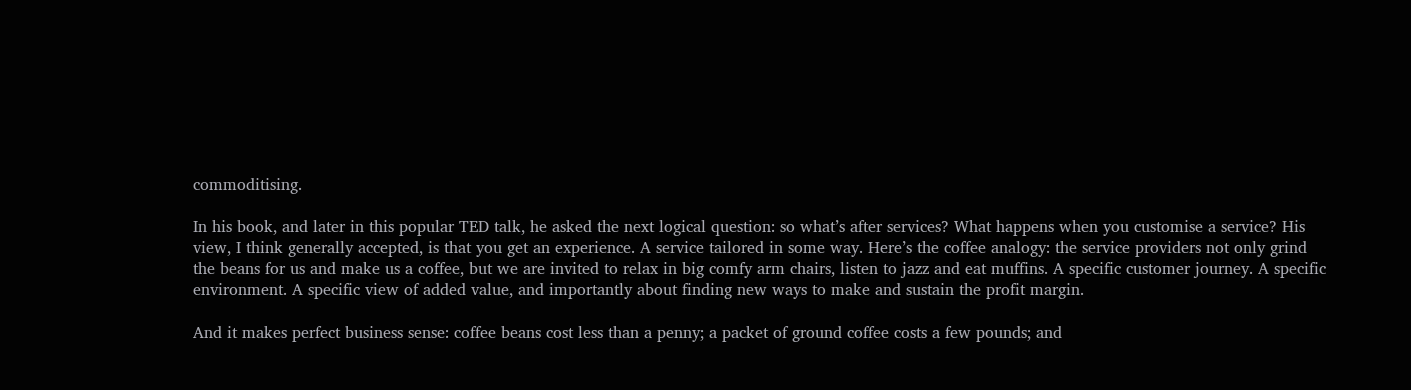commoditising.

In his book, and later in this popular TED talk, he asked the next logical question: so what’s after services? What happens when you customise a service? His view, I think generally accepted, is that you get an experience. A service tailored in some way. Here’s the coffee analogy: the service providers not only grind the beans for us and make us a coffee, but we are invited to relax in big comfy arm chairs, listen to jazz and eat muffins. A specific customer journey. A specific environment. A specific view of added value, and importantly about finding new ways to make and sustain the profit margin.

And it makes perfect business sense: coffee beans cost less than a penny; a packet of ground coffee costs a few pounds; and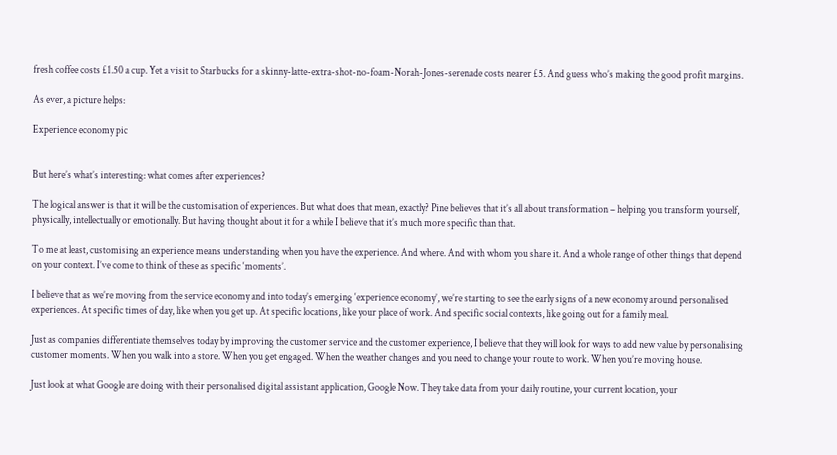fresh coffee costs £1.50 a cup. Yet a visit to Starbucks for a skinny-latte-extra-shot-no-foam-Norah-Jones-serenade costs nearer £5. And guess who’s making the good profit margins.

As ever, a picture helps:

Experience economy pic


But here’s what’s interesting: what comes after experiences?

The logical answer is that it will be the customisation of experiences. But what does that mean, exactly? Pine believes that it’s all about transformation – helping you transform yourself, physically, intellectually or emotionally. But having thought about it for a while I believe that it’s much more specific than that.

To me at least, customising an experience means understanding when you have the experience. And where. And with whom you share it. And a whole range of other things that depend on your context. I’ve come to think of these as specific ‘moments’.

I believe that as we’re moving from the service economy and into today’s emerging ‘experience economy’, we’re starting to see the early signs of a new economy around personalised experiences. At specific times of day, like when you get up. At specific locations, like your place of work. And specific social contexts, like going out for a family meal.

Just as companies differentiate themselves today by improving the customer service and the customer experience, I believe that they will look for ways to add new value by personalising customer moments. When you walk into a store. When you get engaged. When the weather changes and you need to change your route to work. When you’re moving house.

Just look at what Google are doing with their personalised digital assistant application, Google Now. They take data from your daily routine, your current location, your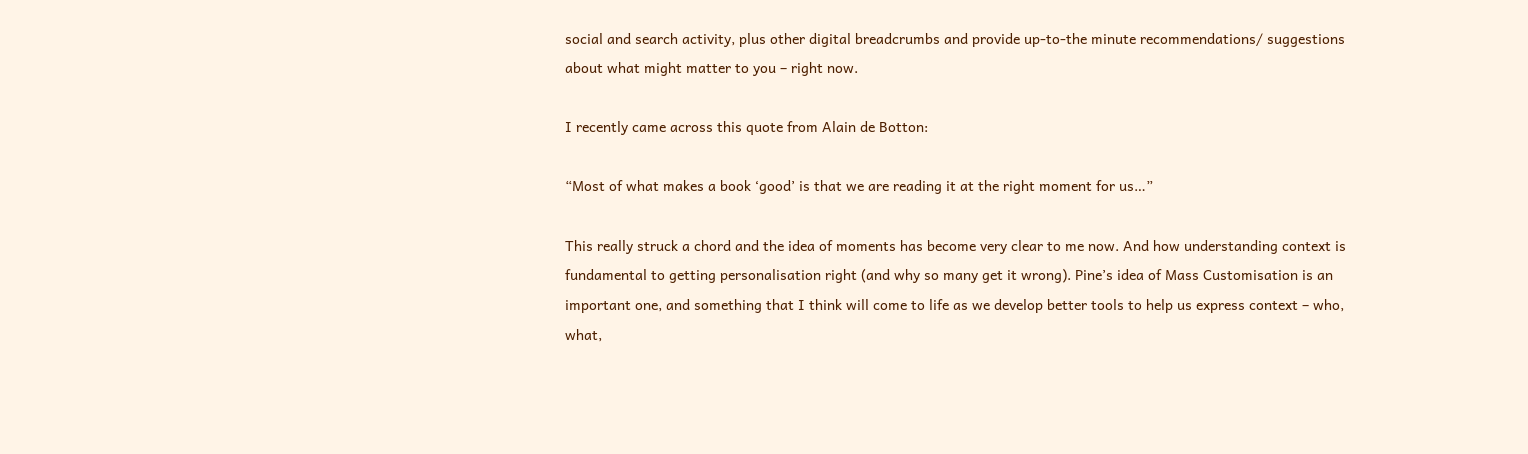social and search activity, plus other digital breadcrumbs and provide up-to-the minute recommendations/ suggestions about what might matter to you – right now.

I recently came across this quote from Alain de Botton:

“Most of what makes a book ‘good’ is that we are reading it at the right moment for us…”

This really struck a chord and the idea of moments has become very clear to me now. And how understanding context is fundamental to getting personalisation right (and why so many get it wrong). Pine’s idea of Mass Customisation is an important one, and something that I think will come to life as we develop better tools to help us express context – who, what,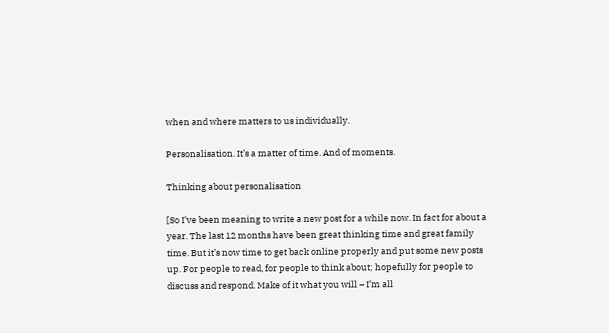when and where matters to us individually.

Personalisation. It’s a matter of time. And of moments.

Thinking about personalisation

[So I’ve been meaning to write a new post for a while now. In fact for about a year. The last 12 months have been great thinking time and great family time. But it’s now time to get back online properly and put some new posts up. For people to read, for people to think about; hopefully for people to discuss and respond. Make of it what you will – I’m all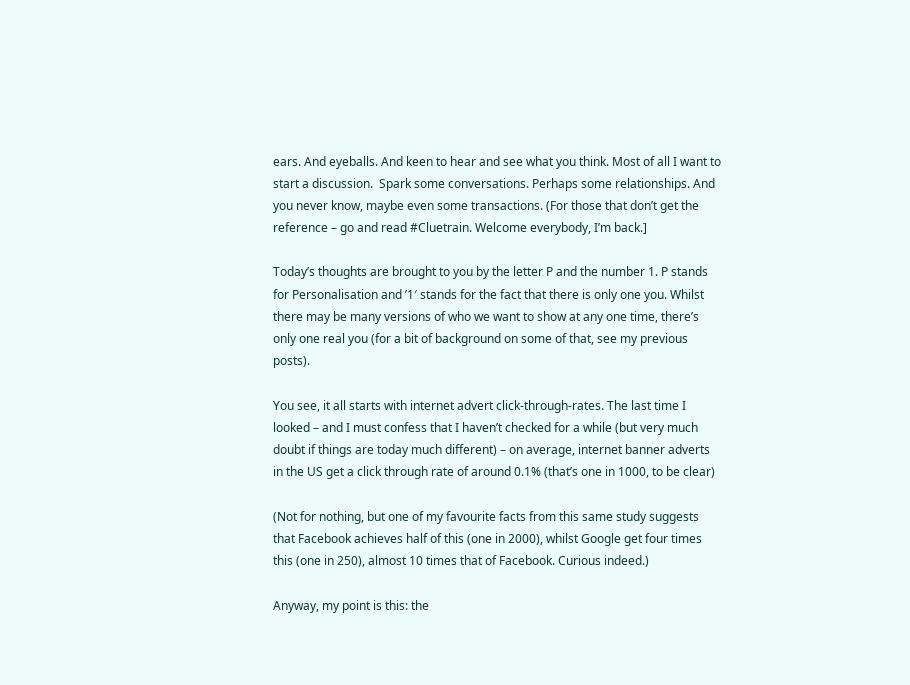ears. And eyeballs. And keen to hear and see what you think. Most of all I want to start a discussion.  Spark some conversations. Perhaps some relationships. And you never know, maybe even some transactions. (For those that don’t get the reference – go and read #Cluetrain. Welcome everybody, I’m back.]

Today’s thoughts are brought to you by the letter P and the number 1. P stands for Personalisation and ’1′ stands for the fact that there is only one you. Whilst there may be many versions of who we want to show at any one time, there’s only one real you (for a bit of background on some of that, see my previous posts).

You see, it all starts with internet advert click-through-rates. The last time I looked – and I must confess that I haven’t checked for a while (but very much doubt if things are today much different) – on average, internet banner adverts in the US get a click through rate of around 0.1% (that’s one in 1000, to be clear)

(Not for nothing, but one of my favourite facts from this same study suggests that Facebook achieves half of this (one in 2000), whilst Google get four times this (one in 250), almost 10 times that of Facebook. Curious indeed.)

Anyway, my point is this: the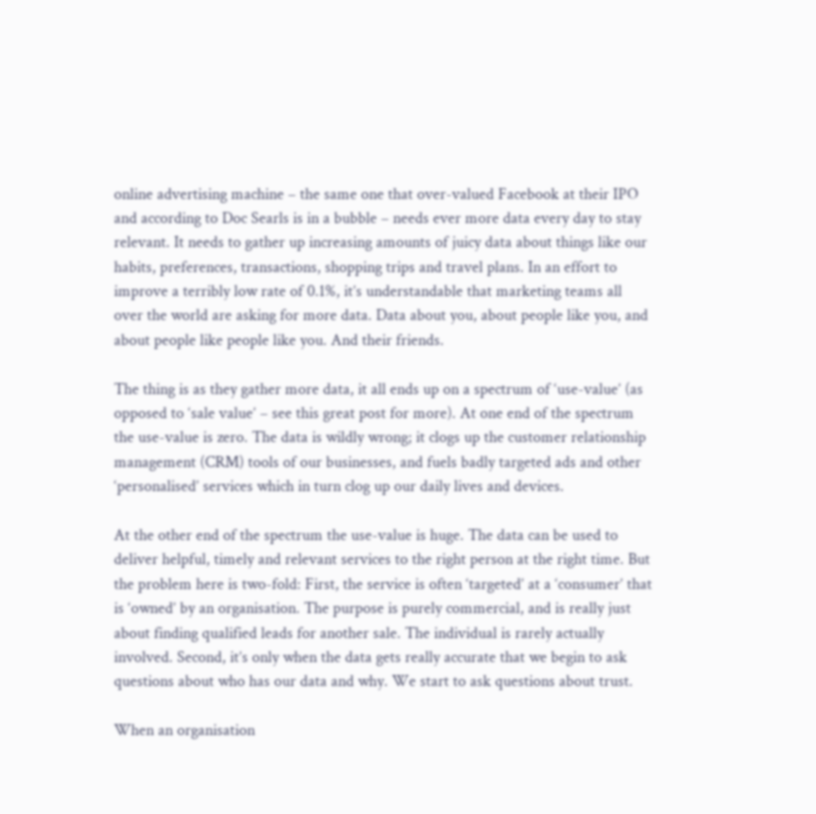online advertising machine – the same one that over-valued Facebook at their IPO and according to Doc Searls is in a bubble – needs ever more data every day to stay relevant. It needs to gather up increasing amounts of juicy data about things like our habits, preferences, transactions, shopping trips and travel plans. In an effort to improve a terribly low rate of 0.1%, it’s understandable that marketing teams all over the world are asking for more data. Data about you, about people like you, and about people like people like you. And their friends.

The thing is as they gather more data, it all ends up on a spectrum of ‘use-value’ (as opposed to ‘sale value’ – see this great post for more). At one end of the spectrum the use-value is zero. The data is wildly wrong; it clogs up the customer relationship management (CRM) tools of our businesses, and fuels badly targeted ads and other ‘personalised’ services which in turn clog up our daily lives and devices.

At the other end of the spectrum the use-value is huge. The data can be used to deliver helpful, timely and relevant services to the right person at the right time. But the problem here is two-fold: First, the service is often ‘targeted’ at a ‘consumer’ that is ‘owned’ by an organisation. The purpose is purely commercial, and is really just about finding qualified leads for another sale. The individual is rarely actually involved. Second, it’s only when the data gets really accurate that we begin to ask questions about who has our data and why. We start to ask questions about trust.

When an organisation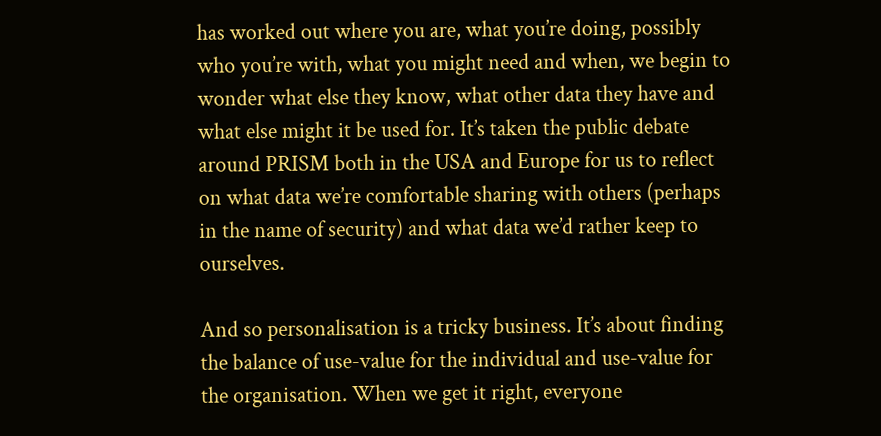has worked out where you are, what you’re doing, possibly who you’re with, what you might need and when, we begin to wonder what else they know, what other data they have and what else might it be used for. It’s taken the public debate around PRISM both in the USA and Europe for us to reflect on what data we’re comfortable sharing with others (perhaps in the name of security) and what data we’d rather keep to ourselves.

And so personalisation is a tricky business. It’s about finding the balance of use-value for the individual and use-value for the organisation. When we get it right, everyone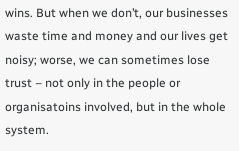wins. But when we don’t, our businesses waste time and money and our lives get noisy; worse, we can sometimes lose trust – not only in the people or organisatoins involved, but in the whole system.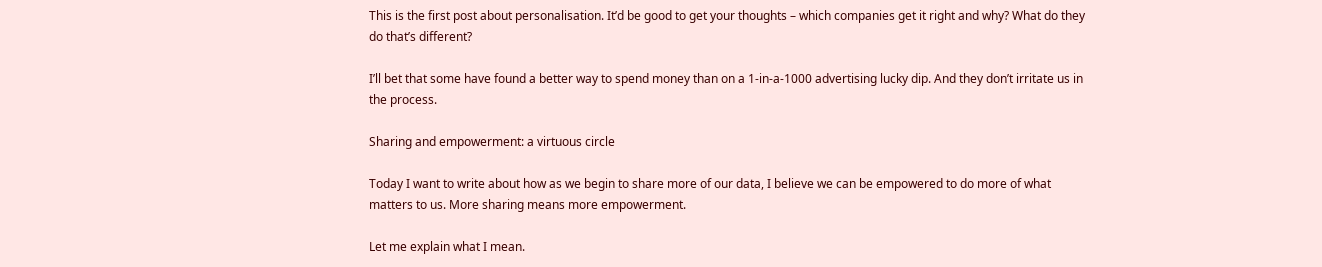This is the first post about personalisation. It’d be good to get your thoughts – which companies get it right and why? What do they do that’s different?

I’ll bet that some have found a better way to spend money than on a 1-in-a-1000 advertising lucky dip. And they don’t irritate us in the process.

Sharing and empowerment: a virtuous circle

Today I want to write about how as we begin to share more of our data, I believe we can be empowered to do more of what matters to us. More sharing means more empowerment.

Let me explain what I mean.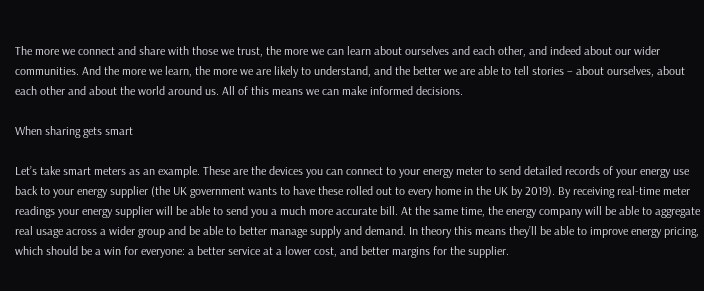The more we connect and share with those we trust, the more we can learn about ourselves and each other, and indeed about our wider communities. And the more we learn, the more we are likely to understand, and the better we are able to tell stories – about ourselves, about each other and about the world around us. All of this means we can make informed decisions.

When sharing gets smart

Let’s take smart meters as an example. These are the devices you can connect to your energy meter to send detailed records of your energy use back to your energy supplier (the UK government wants to have these rolled out to every home in the UK by 2019). By receiving real-time meter readings your energy supplier will be able to send you a much more accurate bill. At the same time, the energy company will be able to aggregate real usage across a wider group and be able to better manage supply and demand. In theory this means they’ll be able to improve energy pricing, which should be a win for everyone: a better service at a lower cost, and better margins for the supplier.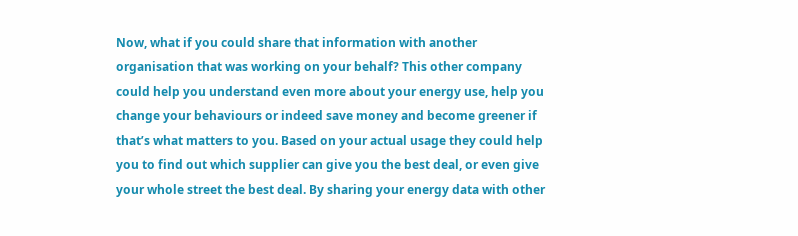Now, what if you could share that information with another organisation that was working on your behalf? This other company could help you understand even more about your energy use, help you change your behaviours or indeed save money and become greener if that’s what matters to you. Based on your actual usage they could help you to find out which supplier can give you the best deal, or even give your whole street the best deal. By sharing your energy data with other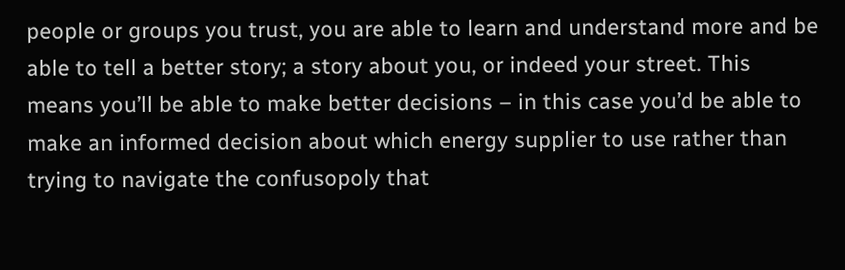people or groups you trust, you are able to learn and understand more and be able to tell a better story; a story about you, or indeed your street. This means you’ll be able to make better decisions – in this case you’d be able to make an informed decision about which energy supplier to use rather than trying to navigate the confusopoly that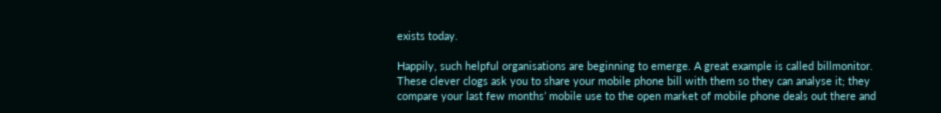exists today.

Happily, such helpful organisations are beginning to emerge. A great example is called billmonitor. These clever clogs ask you to share your mobile phone bill with them so they can analyse it; they compare your last few months’ mobile use to the open market of mobile phone deals out there and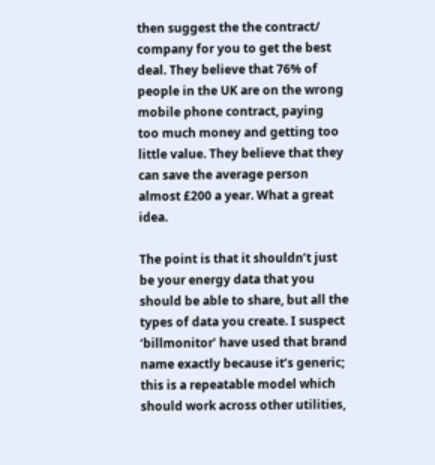then suggest the the contract/ company for you to get the best deal. They believe that 76% of people in the UK are on the wrong mobile phone contract, paying too much money and getting too little value. They believe that they can save the average person almost £200 a year. What a great idea.

The point is that it shouldn’t just be your energy data that you should be able to share, but all the types of data you create. I suspect ‘billmonitor’ have used that brand name exactly because it’s generic; this is a repeatable model which should work across other utilities,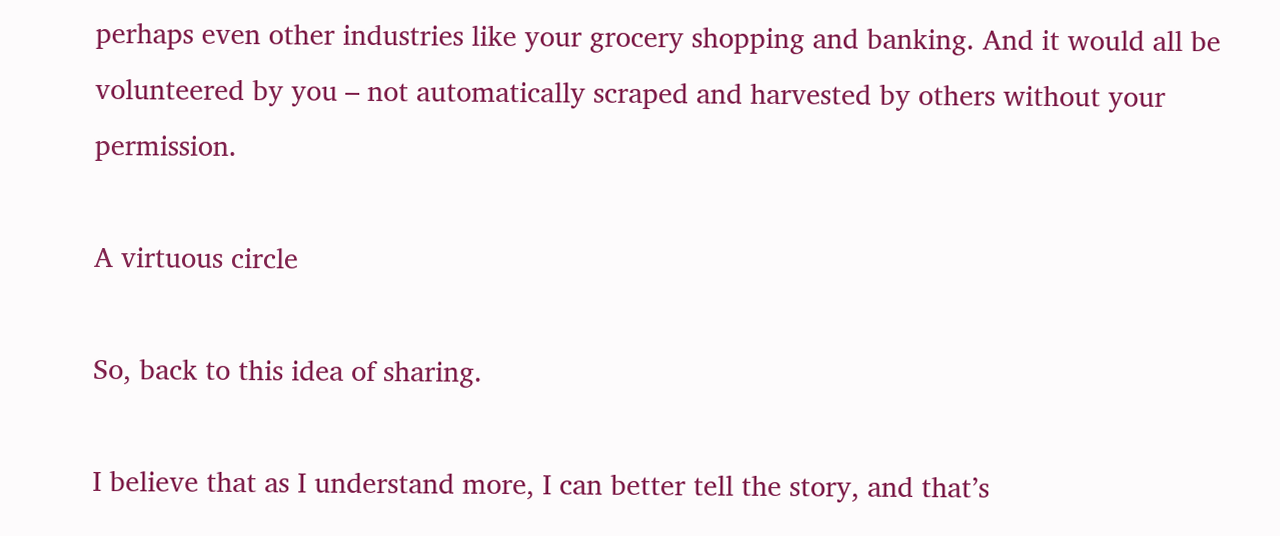perhaps even other industries like your grocery shopping and banking. And it would all be volunteered by you – not automatically scraped and harvested by others without your permission.

A virtuous circle

So, back to this idea of sharing.

I believe that as I understand more, I can better tell the story, and that’s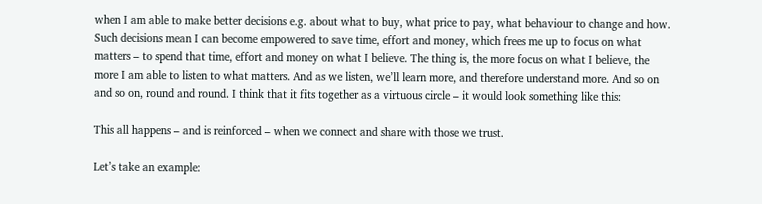when I am able to make better decisions e.g. about what to buy, what price to pay, what behaviour to change and how. Such decisions mean I can become empowered to save time, effort and money, which frees me up to focus on what matters – to spend that time, effort and money on what I believe. The thing is, the more focus on what I believe, the more I am able to listen to what matters. And as we listen, we’ll learn more, and therefore understand more. And so on and so on, round and round. I think that it fits together as a virtuous circle – it would look something like this:

This all happens – and is reinforced – when we connect and share with those we trust.

Let’s take an example: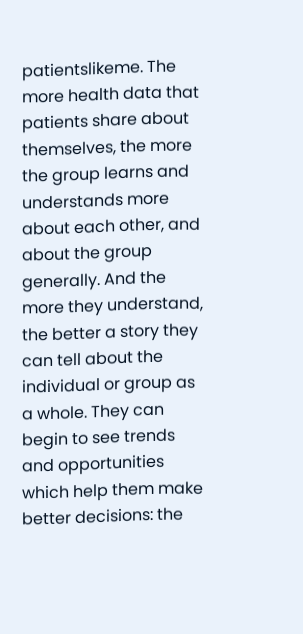patientslikeme. The more health data that patients share about themselves, the more the group learns and understands more about each other, and about the group generally. And the more they understand, the better a story they can tell about the individual or group as a whole. They can begin to see trends and opportunities which help them make better decisions: the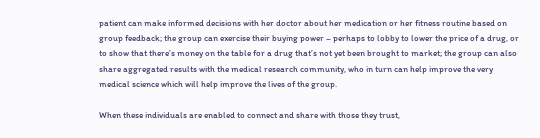patient can make informed decisions with her doctor about her medication or her fitness routine based on group feedback; the group can exercise their buying power – perhaps to lobby to lower the price of a drug, or to show that there’s money on the table for a drug that’s not yet been brought to market; the group can also share aggregated results with the medical research community, who in turn can help improve the very medical science which will help improve the lives of the group.

When these individuals are enabled to connect and share with those they trust,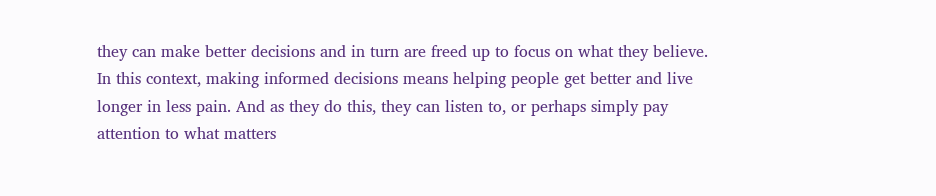they can make better decisions and in turn are freed up to focus on what they believe. In this context, making informed decisions means helping people get better and live longer in less pain. And as they do this, they can listen to, or perhaps simply pay attention to what matters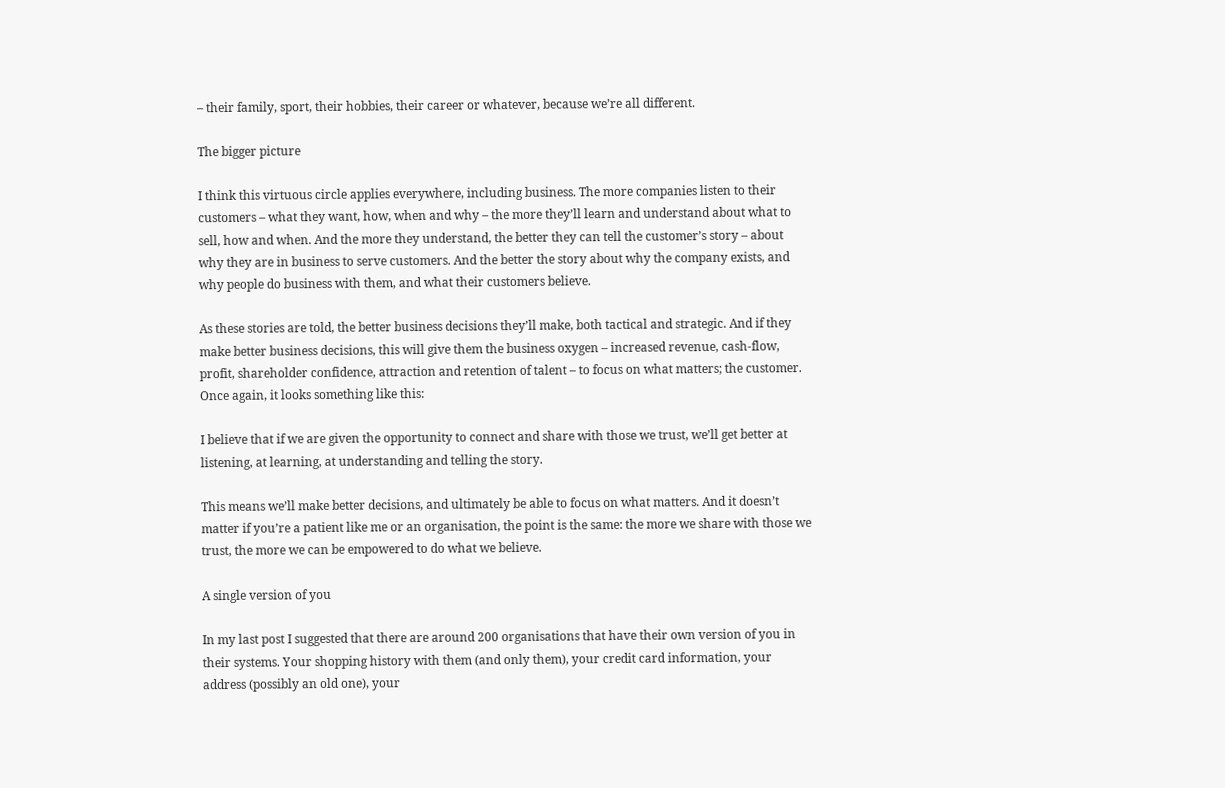– their family, sport, their hobbies, their career or whatever, because we’re all different.

The bigger picture

I think this virtuous circle applies everywhere, including business. The more companies listen to their customers – what they want, how, when and why – the more they’ll learn and understand about what to sell, how and when. And the more they understand, the better they can tell the customer’s story – about why they are in business to serve customers. And the better the story about why the company exists, and why people do business with them, and what their customers believe.

As these stories are told, the better business decisions they’ll make, both tactical and strategic. And if they make better business decisions, this will give them the business oxygen – increased revenue, cash-flow, profit, shareholder confidence, attraction and retention of talent – to focus on what matters; the customer. Once again, it looks something like this:

I believe that if we are given the opportunity to connect and share with those we trust, we’ll get better at listening, at learning, at understanding and telling the story.

This means we’ll make better decisions, and ultimately be able to focus on what matters. And it doesn’t matter if you’re a patient like me or an organisation, the point is the same: the more we share with those we trust, the more we can be empowered to do what we believe.

A single version of you

In my last post I suggested that there are around 200 organisations that have their own version of you in their systems. Your shopping history with them (and only them), your credit card information, your address (possibly an old one), your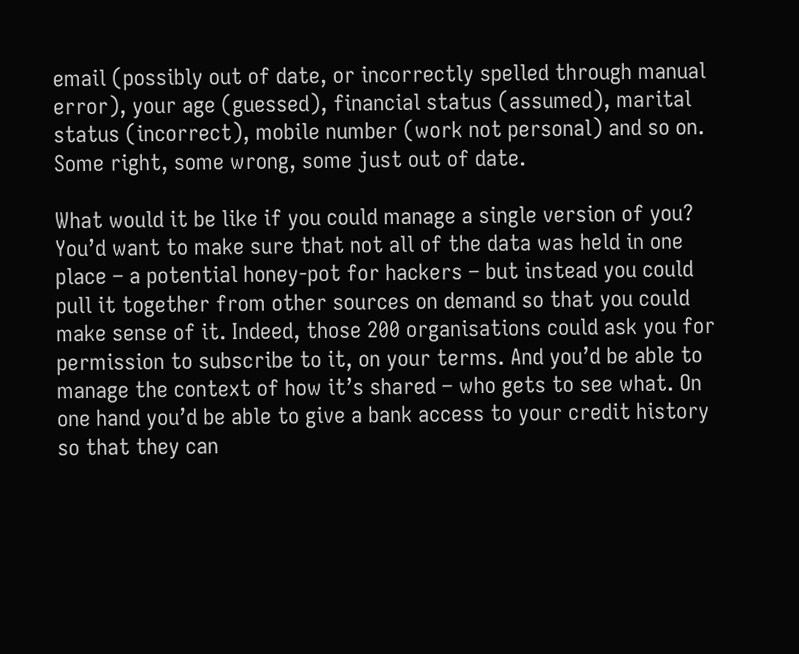email (possibly out of date, or incorrectly spelled through manual error), your age (guessed), financial status (assumed), marital status (incorrect), mobile number (work not personal) and so on. Some right, some wrong, some just out of date.

What would it be like if you could manage a single version of you? You’d want to make sure that not all of the data was held in one place – a potential honey-pot for hackers – but instead you could pull it together from other sources on demand so that you could make sense of it. Indeed, those 200 organisations could ask you for permission to subscribe to it, on your terms. And you’d be able to manage the context of how it’s shared – who gets to see what. On one hand you’d be able to give a bank access to your credit history so that they can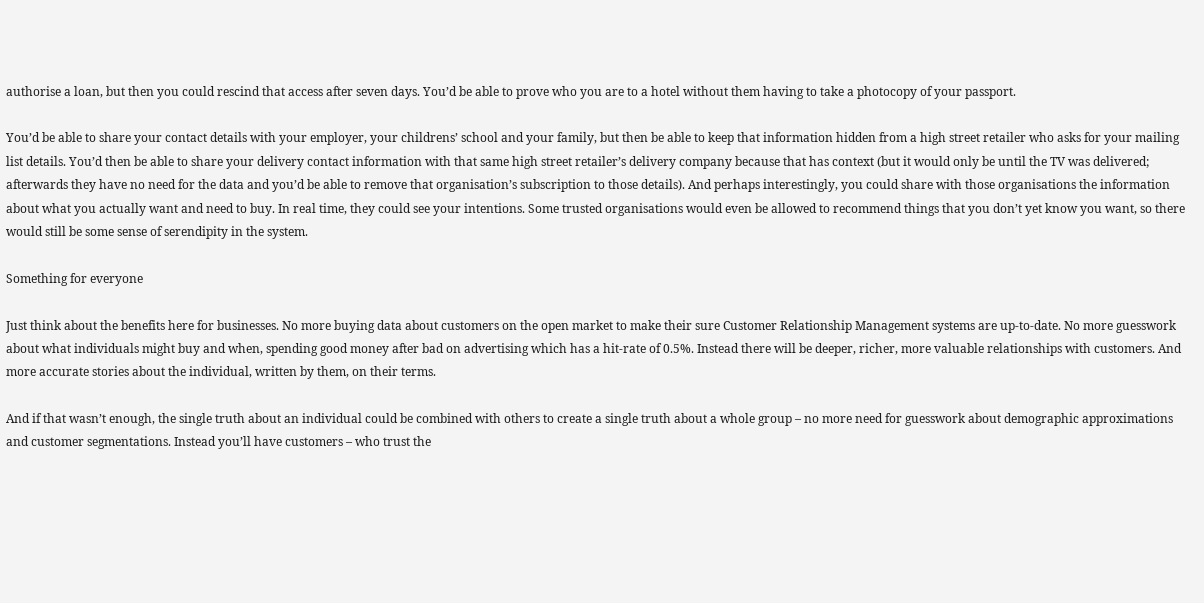authorise a loan, but then you could rescind that access after seven days. You’d be able to prove who you are to a hotel without them having to take a photocopy of your passport.

You’d be able to share your contact details with your employer, your childrens’ school and your family, but then be able to keep that information hidden from a high street retailer who asks for your mailing list details. You’d then be able to share your delivery contact information with that same high street retailer’s delivery company because that has context (but it would only be until the TV was delivered; afterwards they have no need for the data and you’d be able to remove that organisation’s subscription to those details). And perhaps interestingly, you could share with those organisations the information about what you actually want and need to buy. In real time, they could see your intentions. Some trusted organisations would even be allowed to recommend things that you don’t yet know you want, so there would still be some sense of serendipity in the system.

Something for everyone

Just think about the benefits here for businesses. No more buying data about customers on the open market to make their sure Customer Relationship Management systems are up-to-date. No more guesswork about what individuals might buy and when, spending good money after bad on advertising which has a hit-rate of 0.5%. Instead there will be deeper, richer, more valuable relationships with customers. And more accurate stories about the individual, written by them, on their terms.

And if that wasn’t enough, the single truth about an individual could be combined with others to create a single truth about a whole group – no more need for guesswork about demographic approximations and customer segmentations. Instead you’ll have customers – who trust the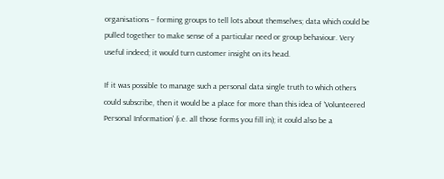organisations – forming groups to tell lots about themselves; data which could be pulled together to make sense of a particular need or group behaviour. Very useful indeed; it would turn customer insight on its head.

If it was possible to manage such a personal data single truth to which others could subscribe, then it would be a place for more than this idea of ‘Volunteered Personal Information’ (i.e. all those forms you fill in); it could also be a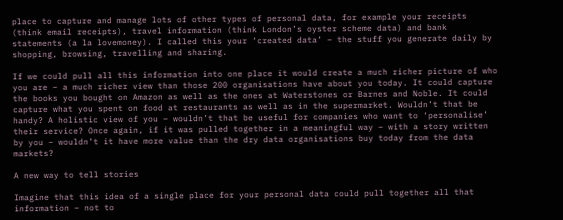place to capture and manage lots of other types of personal data, for example your receipts (think email receipts), travel information (think London’s oyster scheme data) and bank statements (a la lovemoney). I called this your ‘created data’ – the stuff you generate daily by shopping, browsing, travelling and sharing.

If we could pull all this information into one place it would create a much richer picture of who you are – a much richer view than those 200 organisations have about you today. It could capture the books you bought on Amazon as well as the ones at Waterstones or Barnes and Noble. It could capture what you spent on food at restaurants as well as in the supermarket. Wouldn’t that be handy? A holistic view of you – wouldn’t that be useful for companies who want to ‘personalise’ their service? Once again, if it was pulled together in a meaningful way – with a story written by you – wouldn’t it have more value than the dry data organisations buy today from the data markets?

A new way to tell stories

Imagine that this idea of a single place for your personal data could pull together all that information – not to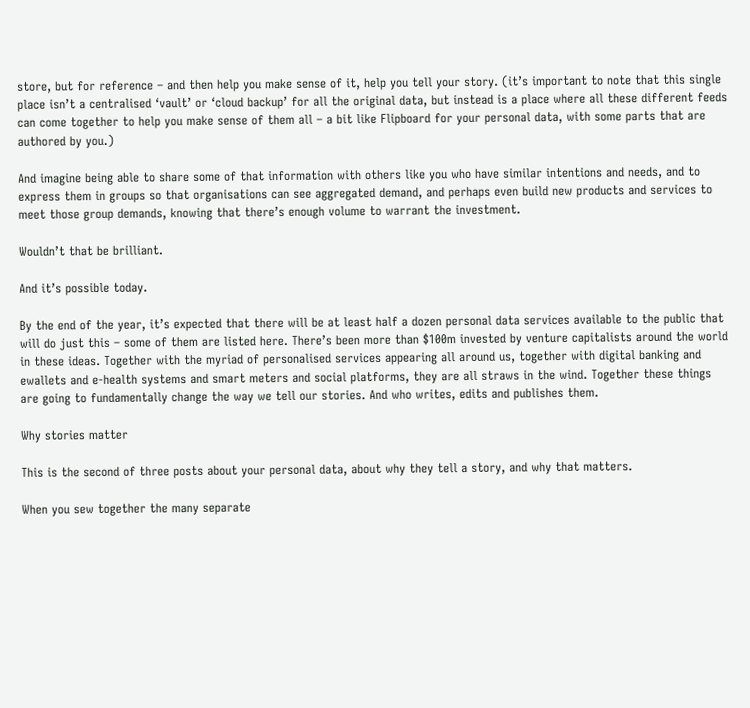store, but for reference – and then help you make sense of it, help you tell your story. (it’s important to note that this single place isn’t a centralised ‘vault’ or ‘cloud backup’ for all the original data, but instead is a place where all these different feeds can come together to help you make sense of them all – a bit like Flipboard for your personal data, with some parts that are authored by you.)

And imagine being able to share some of that information with others like you who have similar intentions and needs, and to express them in groups so that organisations can see aggregated demand, and perhaps even build new products and services to meet those group demands, knowing that there’s enough volume to warrant the investment.

Wouldn’t that be brilliant.

And it’s possible today.

By the end of the year, it’s expected that there will be at least half a dozen personal data services available to the public that will do just this – some of them are listed here. There’s been more than $100m invested by venture capitalists around the world in these ideas. Together with the myriad of personalised services appearing all around us, together with digital banking and ewallets and e-health systems and smart meters and social platforms, they are all straws in the wind. Together these things are going to fundamentally change the way we tell our stories. And who writes, edits and publishes them.

Why stories matter

This is the second of three posts about your personal data, about why they tell a story, and why that matters.

When you sew together the many separate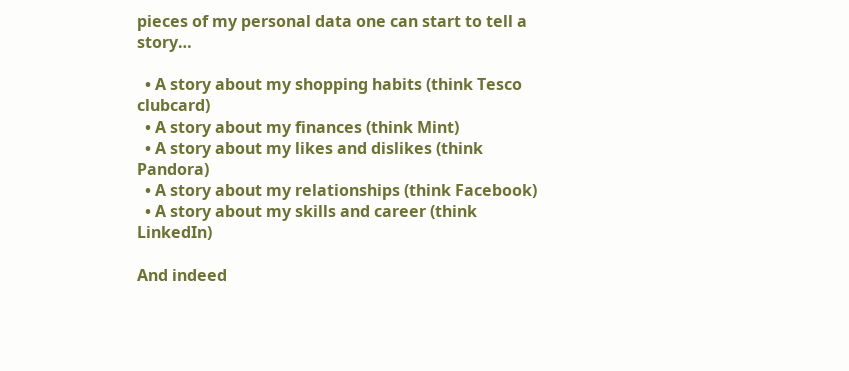pieces of my personal data one can start to tell a story…

  • A story about my shopping habits (think Tesco clubcard)
  • A story about my finances (think Mint)
  • A story about my likes and dislikes (think Pandora)
  • A story about my relationships (think Facebook)
  • A story about my skills and career (think LinkedIn)

And indeed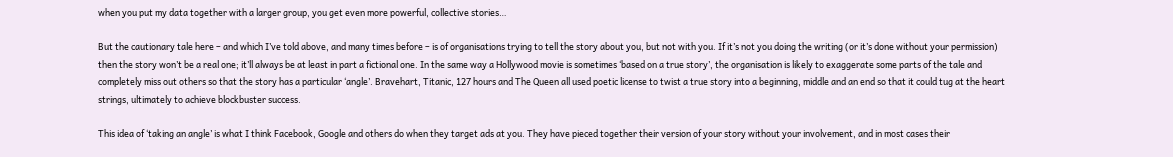when you put my data together with a larger group, you get even more powerful, collective stories…

But the cautionary tale here – and which I’ve told above, and many times before – is of organisations trying to tell the story about you, but not with you. If it’s not you doing the writing (or it’s done without your permission) then the story won’t be a real one; it’ll always be at least in part a fictional one. In the same way a Hollywood movie is sometimes ‘based on a true story’, the organisation is likely to exaggerate some parts of the tale and completely miss out others so that the story has a particular ‘angle’. Bravehart, Titanic, 127 hours and The Queen all used poetic license to twist a true story into a beginning, middle and an end so that it could tug at the heart strings, ultimately to achieve blockbuster success.

This idea of ‘taking an angle’ is what I think Facebook, Google and others do when they target ads at you. They have pieced together their version of your story without your involvement, and in most cases their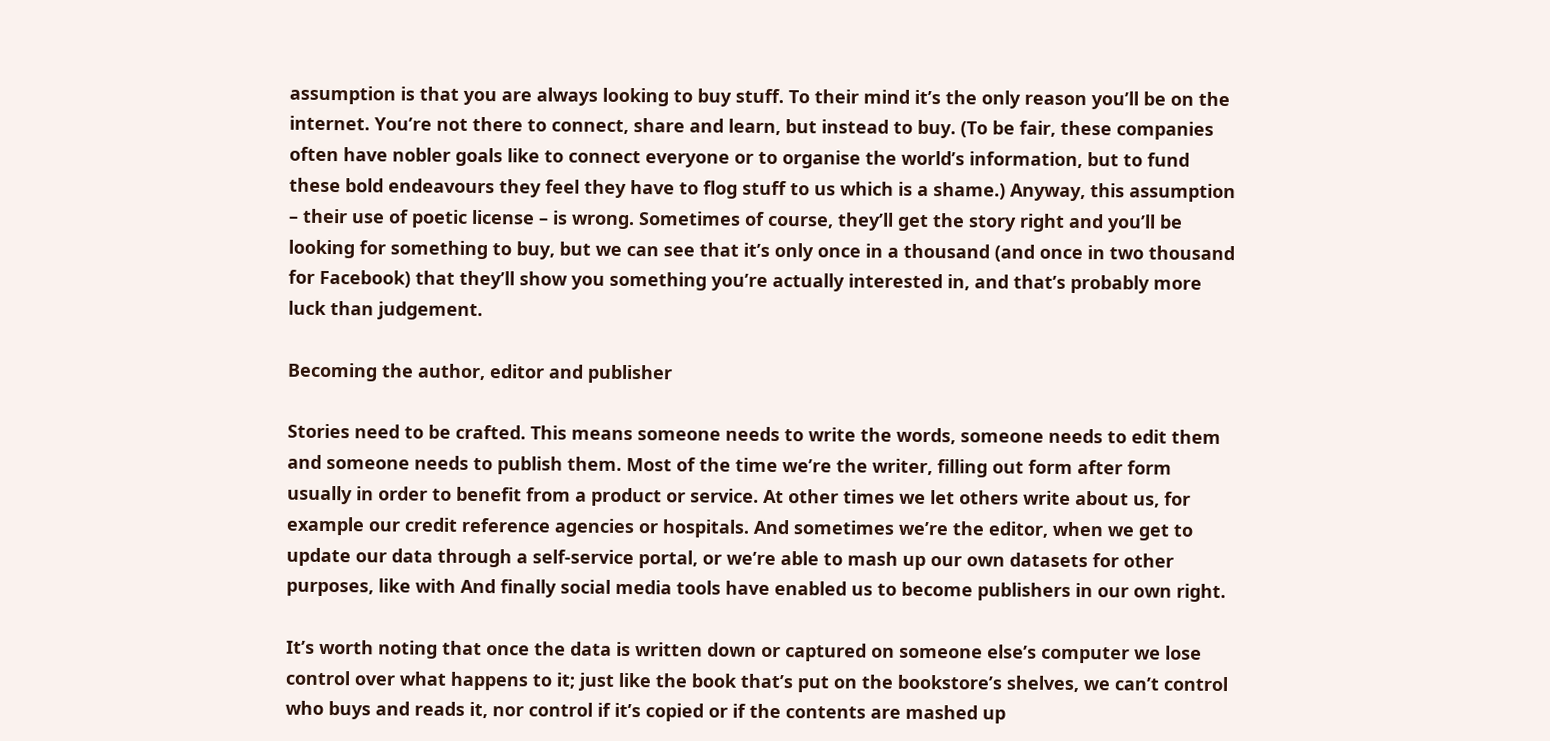assumption is that you are always looking to buy stuff. To their mind it’s the only reason you’ll be on the internet. You’re not there to connect, share and learn, but instead to buy. (To be fair, these companies often have nobler goals like to connect everyone or to organise the world’s information, but to fund these bold endeavours they feel they have to flog stuff to us which is a shame.) Anyway, this assumption – their use of poetic license – is wrong. Sometimes of course, they’ll get the story right and you’ll be looking for something to buy, but we can see that it’s only once in a thousand (and once in two thousand for Facebook) that they’ll show you something you’re actually interested in, and that’s probably more luck than judgement.

Becoming the author, editor and publisher

Stories need to be crafted. This means someone needs to write the words, someone needs to edit them and someone needs to publish them. Most of the time we’re the writer, filling out form after form usually in order to benefit from a product or service. At other times we let others write about us, for example our credit reference agencies or hospitals. And sometimes we’re the editor, when we get to update our data through a self-service portal, or we’re able to mash up our own datasets for other purposes, like with And finally social media tools have enabled us to become publishers in our own right.

It’s worth noting that once the data is written down or captured on someone else’s computer we lose control over what happens to it; just like the book that’s put on the bookstore’s shelves, we can’t control who buys and reads it, nor control if it’s copied or if the contents are mashed up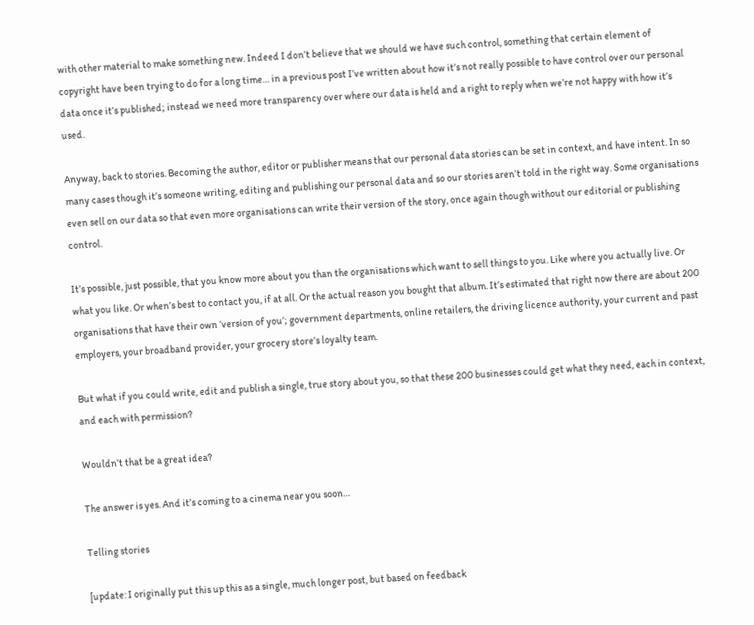with other material to make something new. Indeed I don’t believe that we should we have such control, something that certain element of copyright have been trying to do for a long time… in a previous post I’ve written about how it’s not really possible to have control over our personal data once it’s published; instead we need more transparency over where our data is held and a right to reply when we’re not happy with how it’s used.

Anyway, back to stories. Becoming the author, editor or publisher means that our personal data stories can be set in context, and have intent. In so many cases though it’s someone writing, editing and publishing our personal data and so our stories aren’t told in the right way. Some organisations even sell on our data so that even more organisations can write their version of the story, once again though without our editorial or publishing control.

It’s possible, just possible, that you know more about you than the organisations which want to sell things to you. Like where you actually live. Or what you like. Or when’s best to contact you, if at all. Or the actual reason you bought that album. It’s estimated that right now there are about 200 organisations that have their own ‘version of you’; government departments, online retailers, the driving licence authority, your current and past employers, your broadband provider, your grocery store’s loyalty team.

But what if you could write, edit and publish a single, true story about you, so that these 200 businesses could get what they need, each in context, and each with permission?

Wouldn’t that be a great idea?

The answer is yes. And it’s coming to a cinema near you soon…

Telling stories

[update: I originally put this up this as a single, much longer post, but based on feedback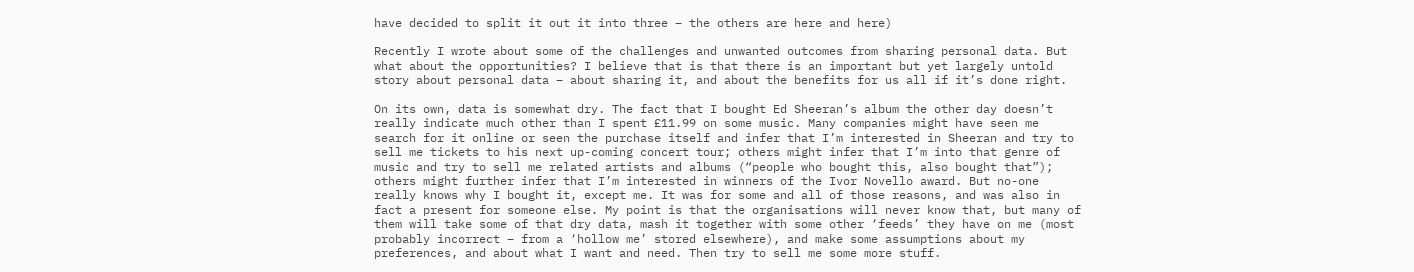have decided to split it out it into three – the others are here and here)

Recently I wrote about some of the challenges and unwanted outcomes from sharing personal data. But what about the opportunities? I believe that is that there is an important but yet largely untold story about personal data – about sharing it, and about the benefits for us all if it’s done right.

On its own, data is somewhat dry. The fact that I bought Ed Sheeran’s album the other day doesn’t really indicate much other than I spent £11.99 on some music. Many companies might have seen me search for it online or seen the purchase itself and infer that I’m interested in Sheeran and try to sell me tickets to his next up-coming concert tour; others might infer that I’m into that genre of music and try to sell me related artists and albums (“people who bought this, also bought that”); others might further infer that I’m interested in winners of the Ivor Novello award. But no-one really knows why I bought it, except me. It was for some and all of those reasons, and was also in fact a present for someone else. My point is that the organisations will never know that, but many of them will take some of that dry data, mash it together with some other ‘feeds’ they have on me (most probably incorrect – from a ‘hollow me’ stored elsewhere), and make some assumptions about my preferences, and about what I want and need. Then try to sell me some more stuff.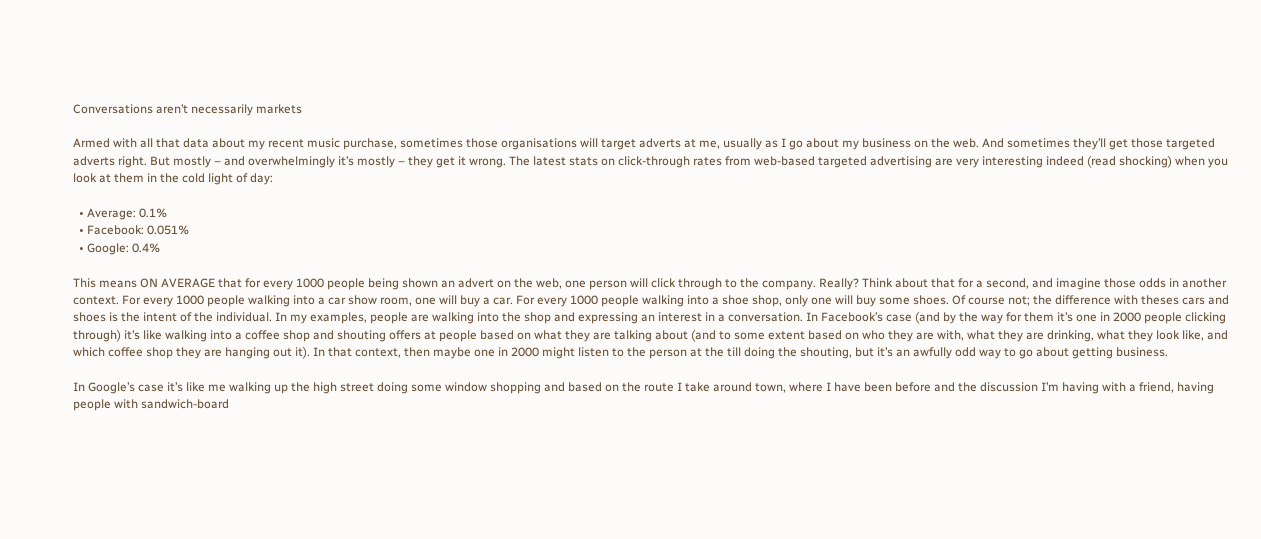Conversations aren’t necessarily markets

Armed with all that data about my recent music purchase, sometimes those organisations will target adverts at me, usually as I go about my business on the web. And sometimes they’ll get those targeted adverts right. But mostly – and overwhelmingly it’s mostly – they get it wrong. The latest stats on click-through rates from web-based targeted advertising are very interesting indeed (read shocking) when you look at them in the cold light of day:

  • Average: 0.1%
  • Facebook: 0.051%
  • Google: 0.4%

This means ON AVERAGE that for every 1000 people being shown an advert on the web, one person will click through to the company. Really? Think about that for a second, and imagine those odds in another context. For every 1000 people walking into a car show room, one will buy a car. For every 1000 people walking into a shoe shop, only one will buy some shoes. Of course not; the difference with theses cars and shoes is the intent of the individual. In my examples, people are walking into the shop and expressing an interest in a conversation. In Facebook’s case (and by the way for them it’s one in 2000 people clicking through) it’s like walking into a coffee shop and shouting offers at people based on what they are talking about (and to some extent based on who they are with, what they are drinking, what they look like, and which coffee shop they are hanging out it). In that context, then maybe one in 2000 might listen to the person at the till doing the shouting, but it’s an awfully odd way to go about getting business.

In Google’s case it’s like me walking up the high street doing some window shopping and based on the route I take around town, where I have been before and the discussion I’m having with a friend, having people with sandwich-board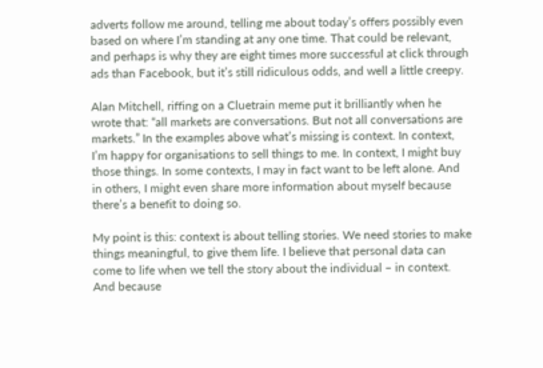adverts follow me around, telling me about today’s offers possibly even based on where I’m standing at any one time. That could be relevant, and perhaps is why they are eight times more successful at click through ads than Facebook, but it’s still ridiculous odds, and well a little creepy.

Alan Mitchell, riffing on a Cluetrain meme put it brilliantly when he wrote that: “all markets are conversations. But not all conversations are markets.” In the examples above what’s missing is context. In context, I’m happy for organisations to sell things to me. In context, I might buy those things. In some contexts, I may in fact want to be left alone. And in others, I might even share more information about myself because there’s a benefit to doing so.

My point is this: context is about telling stories. We need stories to make things meaningful, to give them life. I believe that personal data can come to life when we tell the story about the individual – in context. And because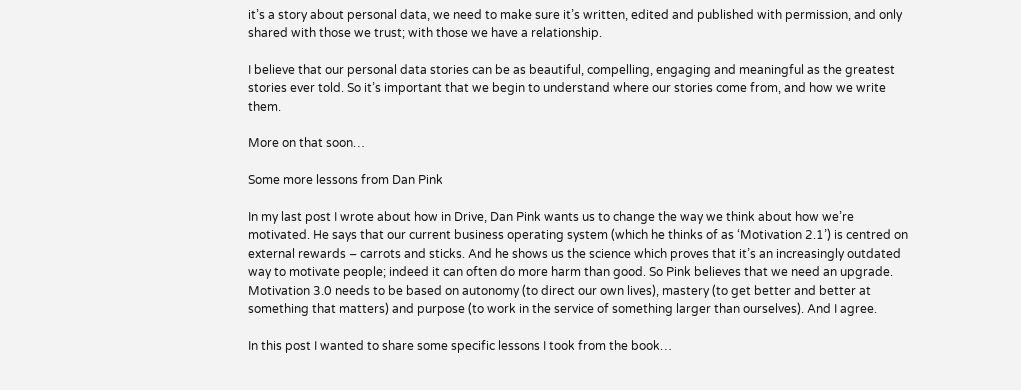it’s a story about personal data, we need to make sure it’s written, edited and published with permission, and only shared with those we trust; with those we have a relationship.

I believe that our personal data stories can be as beautiful, compelling, engaging and meaningful as the greatest stories ever told. So it’s important that we begin to understand where our stories come from, and how we write them.

More on that soon…

Some more lessons from Dan Pink

In my last post I wrote about how in Drive, Dan Pink wants us to change the way we think about how we’re motivated. He says that our current business operating system (which he thinks of as ‘Motivation 2.1’) is centred on external rewards – carrots and sticks. And he shows us the science which proves that it’s an increasingly outdated way to motivate people; indeed it can often do more harm than good. So Pink believes that we need an upgrade. Motivation 3.0 needs to be based on autonomy (to direct our own lives), mastery (to get better and better at something that matters) and purpose (to work in the service of something larger than ourselves). And I agree.

In this post I wanted to share some specific lessons I took from the book…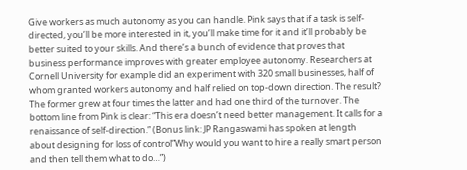Give workers as much autonomy as you can handle. Pink says that if a task is self-directed, you’ll be more interested in it, you’ll make time for it and it’ll probably be better suited to your skills. And there’s a bunch of evidence that proves that business performance improves with greater employee autonomy. Researchers at Cornell University for example did an experiment with 320 small businesses, half of whom granted workers autonomy and half relied on top-down direction. The result? The former grew at four times the latter and had one third of the turnover. The bottom line from Pink is clear: “This era doesn’t need better management. It calls for a renaissance of self-direction.” (Bonus link: JP Rangaswami has spoken at length about designing for loss of control”Why would you want to hire a really smart person and then tell them what to do…”)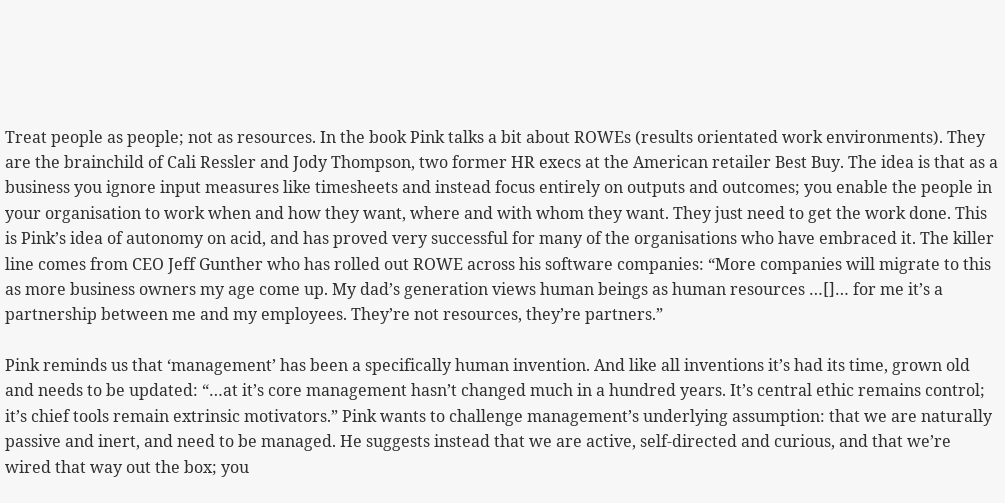Treat people as people; not as resources. In the book Pink talks a bit about ROWEs (results orientated work environments). They are the brainchild of Cali Ressler and Jody Thompson, two former HR execs at the American retailer Best Buy. The idea is that as a business you ignore input measures like timesheets and instead focus entirely on outputs and outcomes; you enable the people in your organisation to work when and how they want, where and with whom they want. They just need to get the work done. This is Pink’s idea of autonomy on acid, and has proved very successful for many of the organisations who have embraced it. The killer line comes from CEO Jeff Gunther who has rolled out ROWE across his software companies: “More companies will migrate to this as more business owners my age come up. My dad’s generation views human beings as human resources …[]… for me it’s a partnership between me and my employees. They’re not resources, they’re partners.”

Pink reminds us that ‘management’ has been a specifically human invention. And like all inventions it’s had its time, grown old and needs to be updated: “…at it’s core management hasn’t changed much in a hundred years. It’s central ethic remains control; it’s chief tools remain extrinsic motivators.” Pink wants to challenge management’s underlying assumption: that we are naturally passive and inert, and need to be managed. He suggests instead that we are active, self-directed and curious, and that we’re wired that way out the box; you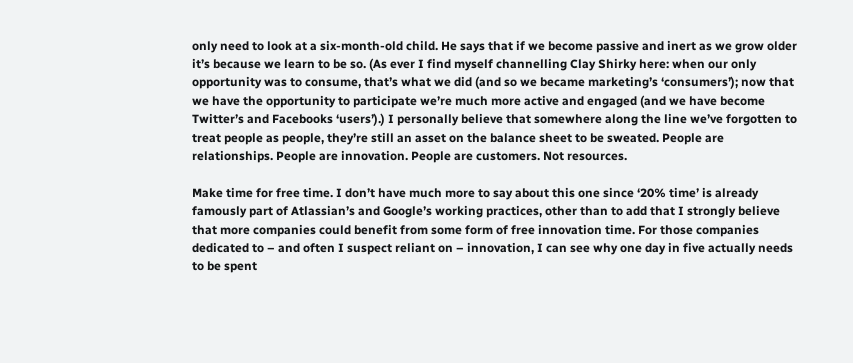only need to look at a six-month-old child. He says that if we become passive and inert as we grow older it’s because we learn to be so. (As ever I find myself channelling Clay Shirky here: when our only opportunity was to consume, that’s what we did (and so we became marketing’s ‘consumers’); now that we have the opportunity to participate we’re much more active and engaged (and we have become Twitter’s and Facebooks ‘users’).) I personally believe that somewhere along the line we’ve forgotten to treat people as people, they’re still an asset on the balance sheet to be sweated. People are relationships. People are innovation. People are customers. Not resources.

Make time for free time. I don’t have much more to say about this one since ‘20% time’ is already famously part of Atlassian’s and Google’s working practices, other than to add that I strongly believe that more companies could benefit from some form of free innovation time. For those companies dedicated to – and often I suspect reliant on – innovation, I can see why one day in five actually needs to be spent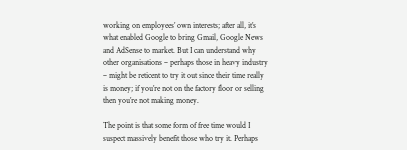working on employees’ own interests; after all, it’s what enabled Google to bring Gmail, Google News and AdSense to market. But I can understand why other organisations – perhaps those in heavy industry – might be reticent to try it out since their time really is money; if you’re not on the factory floor or selling then you’re not making money.

The point is that some form of free time would I suspect massively benefit those who try it. Perhaps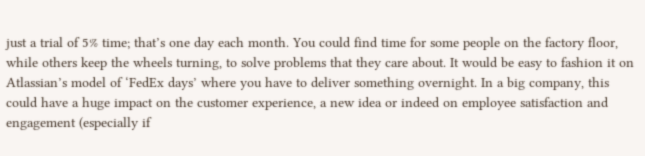just a trial of 5% time; that’s one day each month. You could find time for some people on the factory floor, while others keep the wheels turning, to solve problems that they care about. It would be easy to fashion it on Atlassian’s model of ‘FedEx days’ where you have to deliver something overnight. In a big company, this could have a huge impact on the customer experience, a new idea or indeed on employee satisfaction and engagement (especially if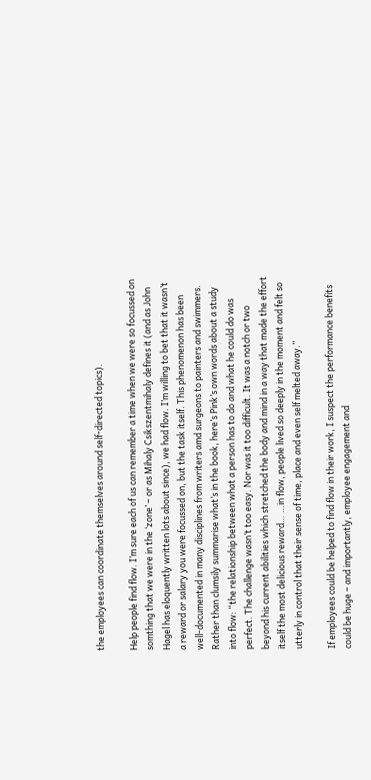the employees can coordinate themselves around self-directed topics).

Help people find flow. I’m sure each of us can remember a time when we were so focussed on somthing that we were in the ‘zone’ – or as Mihaly Csikszentmihaly defines it (and as John Hagel has eloquently written lots about since), we had flow. I’m willing to bet that it wasn’t a reward or salary you were focussed on, but the task itself. This phenomenon has been well-documented in many disciplines from writers amd surgeons to painters and swimmers. Rather than clumsily summarise what’s in the book, here’s Pink’s own words about a study into flow: “the relationship between what a person has to do and what he could do was perfect. The challenge wasn’t too easy. Nor was it too difficult. It was a notch or two beyond his current abilities which stretched the body and mind in a way that made the effort itself the most delicious reward… …in flow, people lived so deeply in the moment and felt so utterly in control that their sense of time, place and even self melted away.”

If employees could be helped to find flow in their work, I suspect the performance benefits could be huge – and importantly, employee engagement and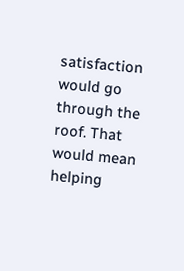satisfaction would go through the roof. That would mean helping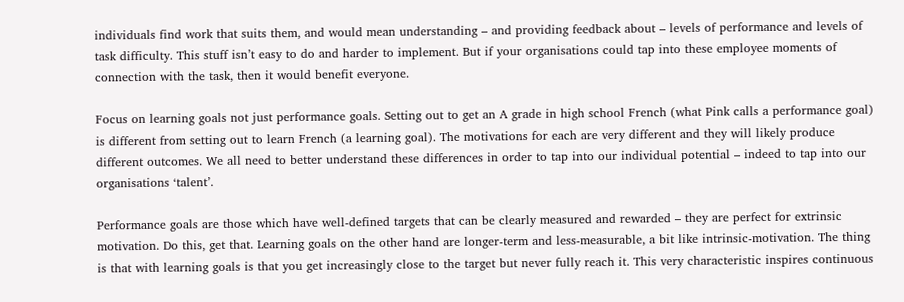individuals find work that suits them, and would mean understanding – and providing feedback about – levels of performance and levels of task difficulty. This stuff isn’t easy to do and harder to implement. But if your organisations could tap into these employee moments of connection with the task, then it would benefit everyone.

Focus on learning goals not just performance goals. Setting out to get an A grade in high school French (what Pink calls a performance goal) is different from setting out to learn French (a learning goal). The motivations for each are very different and they will likely produce different outcomes. We all need to better understand these differences in order to tap into our individual potential – indeed to tap into our organisations ‘talent’.

Performance goals are those which have well-defined targets that can be clearly measured and rewarded – they are perfect for extrinsic motivation. Do this, get that. Learning goals on the other hand are longer-term and less-measurable, a bit like intrinsic-motivation. The thing is that with learning goals is that you get increasingly close to the target but never fully reach it. This very characteristic inspires continuous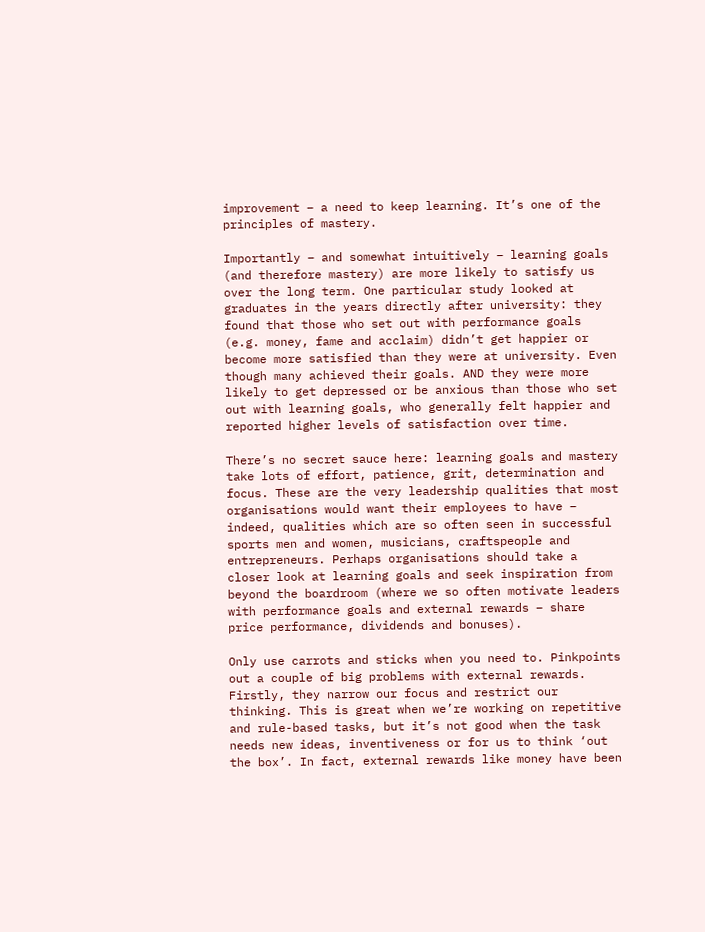improvement – a need to keep learning. It’s one of the principles of mastery.

Importantly – and somewhat intuitively – learning goals (and therefore mastery) are more likely to satisfy us over the long term. One particular study looked at graduates in the years directly after university: they found that those who set out with performance goals (e.g. money, fame and acclaim) didn’t get happier or become more satisfied than they were at university. Even though many achieved their goals. AND they were more likely to get depressed or be anxious than those who set out with learning goals, who generally felt happier and reported higher levels of satisfaction over time.

There’s no secret sauce here: learning goals and mastery take lots of effort, patience, grit, determination and focus. These are the very leadership qualities that most organisations would want their employees to have – indeed, qualities which are so often seen in successful sports men and women, musicians, craftspeople and entrepreneurs. Perhaps organisations should take a closer look at learning goals and seek inspiration from beyond the boardroom (where we so often motivate leaders with performance goals and external rewards – share price performance, dividends and bonuses).

Only use carrots and sticks when you need to. Pinkpoints out a couple of big problems with external rewards. Firstly, they narrow our focus and restrict our thinking. This is great when we’re working on repetitive and rule-based tasks, but it’s not good when the task needs new ideas, inventiveness or for us to think ‘out the box’. In fact, external rewards like money have been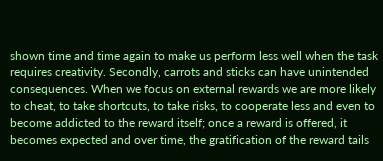shown time and time again to make us perform less well when the task requires creativity. Secondly, carrots and sticks can have unintended consequences. When we focus on external rewards we are more likely to cheat, to take shortcuts, to take risks, to cooperate less and even to become addicted to the reward itself; once a reward is offered, it becomes expected and over time, the gratification of the reward tails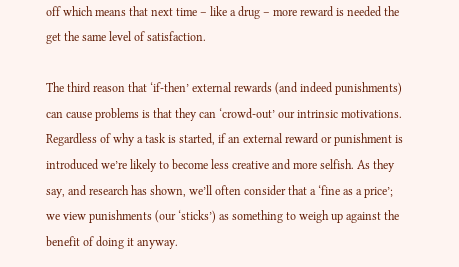off which means that next time – like a drug – more reward is needed the get the same level of satisfaction.

The third reason that ‘if-then’ external rewards (and indeed punishments) can cause problems is that they can ‘crowd-out’ our intrinsic motivations. Regardless of why a task is started, if an external reward or punishment is introduced we’re likely to become less creative and more selfish. As they say, and research has shown, we’ll often consider that a ‘fine as a price’; we view punishments (our ‘sticks’) as something to weigh up against the benefit of doing it anyway.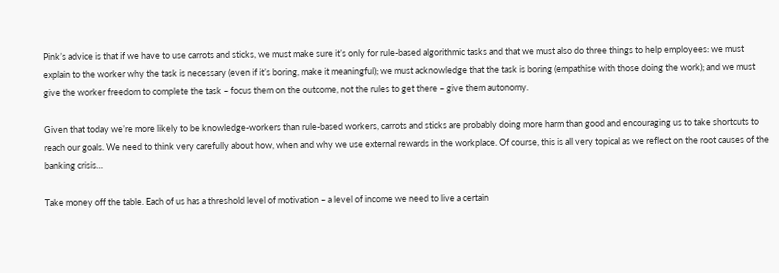Pink’s advice is that if we have to use carrots and sticks, we must make sure it’s only for rule-based algorithmic tasks and that we must also do three things to help employees: we must explain to the worker why the task is necessary (even if it’s boring, make it meaningful); we must acknowledge that the task is boring (empathise with those doing the work); and we must give the worker freedom to complete the task – focus them on the outcome, not the rules to get there – give them autonomy.

Given that today we’re more likely to be knowledge-workers than rule-based workers, carrots and sticks are probably doing more harm than good and encouraging us to take shortcuts to reach our goals. We need to think very carefully about how, when and why we use external rewards in the workplace. Of course, this is all very topical as we reflect on the root causes of the banking crisis…

Take money off the table. Each of us has a threshold level of motivation – a level of income we need to live a certain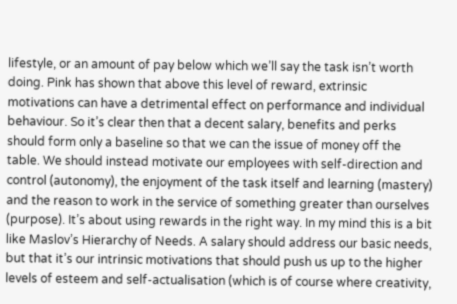lifestyle, or an amount of pay below which we’ll say the task isn’t worth doing. Pink has shown that above this level of reward, extrinsic motivations can have a detrimental effect on performance and individual behaviour. So it’s clear then that a decent salary, benefits and perks should form only a baseline so that we can the issue of money off the table. We should instead motivate our employees with self-direction and control (autonomy), the enjoyment of the task itself and learning (mastery) and the reason to work in the service of something greater than ourselves (purpose). It’s about using rewards in the right way. In my mind this is a bit like Maslov’s Hierarchy of Needs. A salary should address our basic needs, but that it’s our intrinsic motivations that should push us up to the higher levels of esteem and self-actualisation (which is of course where creativity,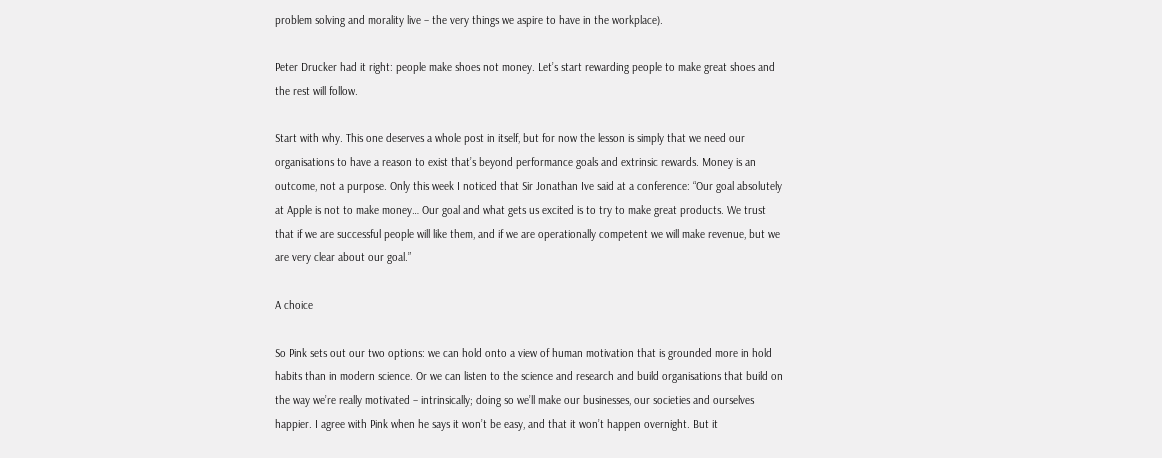problem solving and morality live – the very things we aspire to have in the workplace).

Peter Drucker had it right: people make shoes not money. Let’s start rewarding people to make great shoes and the rest will follow.

Start with why. This one deserves a whole post in itself, but for now the lesson is simply that we need our organisations to have a reason to exist that’s beyond performance goals and extrinsic rewards. Money is an outcome, not a purpose. Only this week I noticed that Sir Jonathan Ive said at a conference: “Our goal absolutely at Apple is not to make money… Our goal and what gets us excited is to try to make great products. We trust that if we are successful people will like them, and if we are operationally competent we will make revenue, but we are very clear about our goal.”

A choice

So Pink sets out our two options: we can hold onto a view of human motivation that is grounded more in hold habits than in modern science. Or we can listen to the science and research and build organisations that build on the way we’re really motivated – intrinsically; doing so we’ll make our businesses, our societies and ourselves happier. I agree with Pink when he says it won’t be easy, and that it won’t happen overnight. But it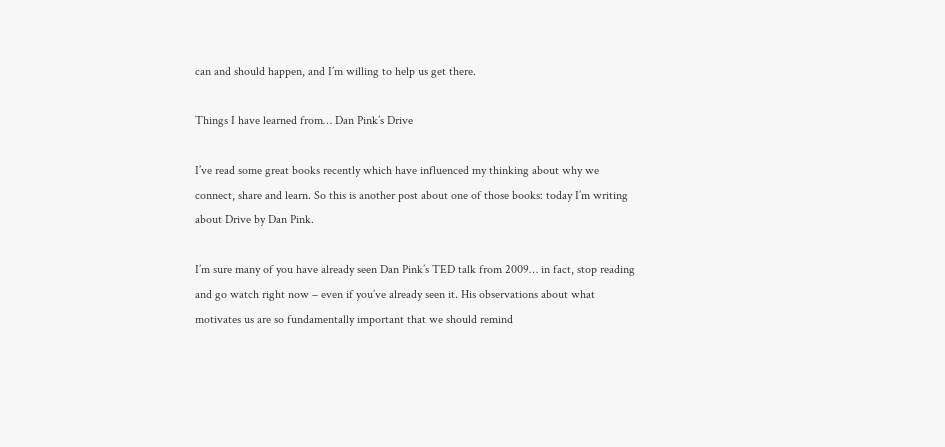can and should happen, and I’m willing to help us get there.

Things I have learned from… Dan Pink’s Drive

I’ve read some great books recently which have influenced my thinking about why we connect, share and learn. So this is another post about one of those books: today I’m writing about Drive by Dan Pink.

I’m sure many of you have already seen Dan Pink’s TED talk from 2009… in fact, stop reading and go watch right now – even if you’ve already seen it. His observations about what motivates us are so fundamentally important that we should remind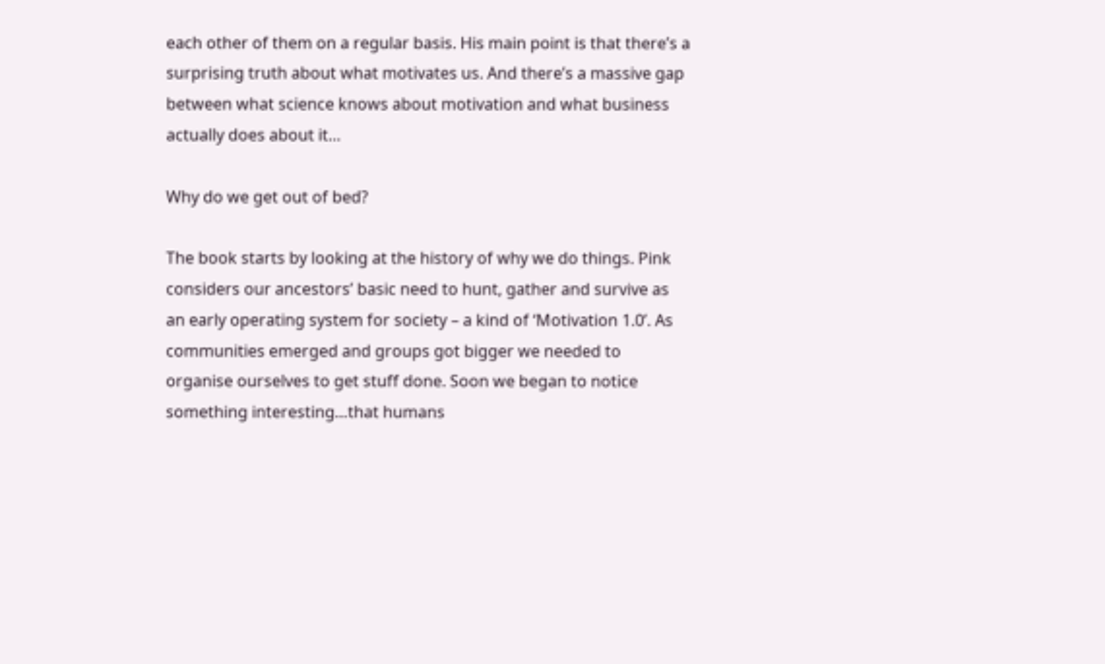each other of them on a regular basis. His main point is that there’s a surprising truth about what motivates us. And there’s a massive gap between what science knows about motivation and what business actually does about it…

Why do we get out of bed?

The book starts by looking at the history of why we do things. Pink considers our ancestors’ basic need to hunt, gather and survive as an early operating system for society – a kind of ‘Motivation 1.0’. As communities emerged and groups got bigger we needed to organise ourselves to get stuff done. Soon we began to notice something interesting…that humans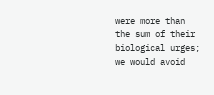were more than the sum of their biological urges; we would avoid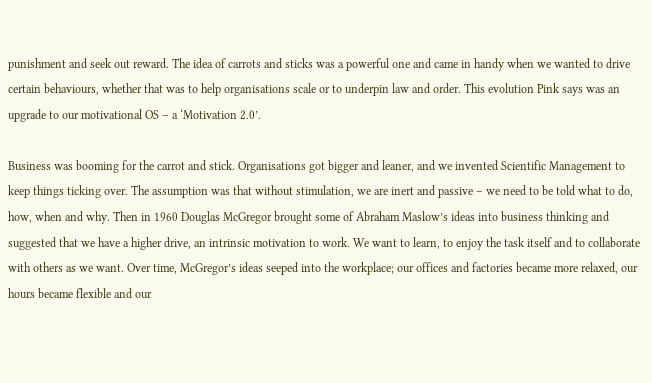punishment and seek out reward. The idea of carrots and sticks was a powerful one and came in handy when we wanted to drive certain behaviours, whether that was to help organisations scale or to underpin law and order. This evolution Pink says was an upgrade to our motivational OS – a ‘Motivation 2.0’.

Business was booming for the carrot and stick. Organisations got bigger and leaner, and we invented Scientific Management to keep things ticking over. The assumption was that without stimulation, we are inert and passive – we need to be told what to do, how, when and why. Then in 1960 Douglas McGregor brought some of Abraham Maslow’s ideas into business thinking and suggested that we have a higher drive, an intrinsic motivation to work. We want to learn, to enjoy the task itself and to collaborate with others as we want. Over time, McGregor’s ideas seeped into the workplace; our offices and factories became more relaxed, our hours became flexible and our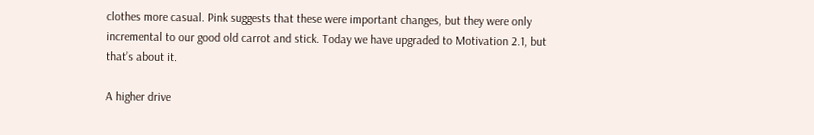clothes more casual. Pink suggests that these were important changes, but they were only incremental to our good old carrot and stick. Today we have upgraded to Motivation 2.1, but that’s about it.

A higher drive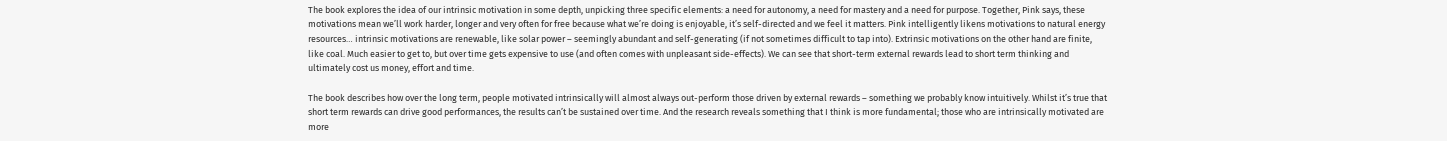The book explores the idea of our intrinsic motivation in some depth, unpicking three specific elements: a need for autonomy, a need for mastery and a need for purpose. Together, Pink says, these motivations mean we’ll work harder, longer and very often for free because what we’re doing is enjoyable, it’s self-directed and we feel it matters. Pink intelligently likens motivations to natural energy resources… intrinsic motivations are renewable, like solar power – seemingly abundant and self-generating (if not sometimes difficult to tap into). Extrinsic motivations on the other hand are finite, like coal. Much easier to get to, but over time gets expensive to use (and often comes with unpleasant side-effects). We can see that short-term external rewards lead to short term thinking and ultimately cost us money, effort and time.

The book describes how over the long term, people motivated intrinsically will almost always out-perform those driven by external rewards – something we probably know intuitively. Whilst it’s true that short term rewards can drive good performances, the results can’t be sustained over time. And the research reveals something that I think is more fundamental; those who are intrinsically motivated are more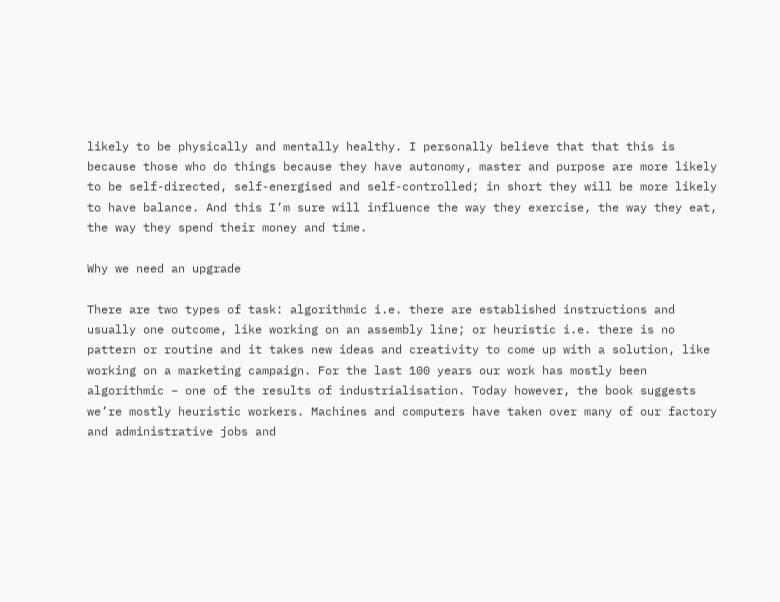likely to be physically and mentally healthy. I personally believe that that this is because those who do things because they have autonomy, master and purpose are more likely to be self-directed, self-energised and self-controlled; in short they will be more likely to have balance. And this I’m sure will influence the way they exercise, the way they eat, the way they spend their money and time.

Why we need an upgrade

There are two types of task: algorithmic i.e. there are established instructions and usually one outcome, like working on an assembly line; or heuristic i.e. there is no pattern or routine and it takes new ideas and creativity to come up with a solution, like working on a marketing campaign. For the last 100 years our work has mostly been algorithmic – one of the results of industrialisation. Today however, the book suggests we’re mostly heuristic workers. Machines and computers have taken over many of our factory and administrative jobs and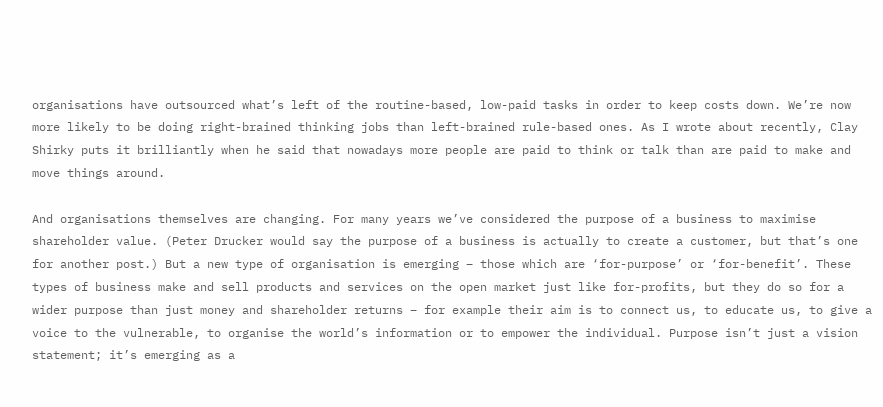organisations have outsourced what’s left of the routine-based, low-paid tasks in order to keep costs down. We’re now more likely to be doing right-brained thinking jobs than left-brained rule-based ones. As I wrote about recently, Clay Shirky puts it brilliantly when he said that nowadays more people are paid to think or talk than are paid to make and move things around.

And organisations themselves are changing. For many years we’ve considered the purpose of a business to maximise shareholder value. (Peter Drucker would say the purpose of a business is actually to create a customer, but that’s one for another post.) But a new type of organisation is emerging – those which are ‘for-purpose’ or ‘for-benefit’. These types of business make and sell products and services on the open market just like for-profits, but they do so for a wider purpose than just money and shareholder returns – for example their aim is to connect us, to educate us, to give a voice to the vulnerable, to organise the world’s information or to empower the individual. Purpose isn’t just a vision statement; it’s emerging as a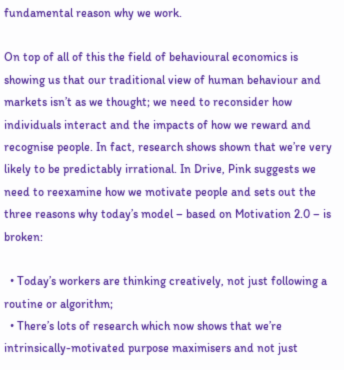fundamental reason why we work.

On top of all of this the field of behavioural economics is showing us that our traditional view of human behaviour and markets isn’t as we thought; we need to reconsider how individuals interact and the impacts of how we reward and recognise people. In fact, research shows shown that we’re very likely to be predictably irrational. In Drive, Pink suggests we need to reexamine how we motivate people and sets out the three reasons why today’s model – based on Motivation 2.0 – is broken:

  • Today’s workers are thinking creatively, not just following a routine or algorithm;
  • There’s lots of research which now shows that we’re intrinsically-motivated purpose maximisers and not just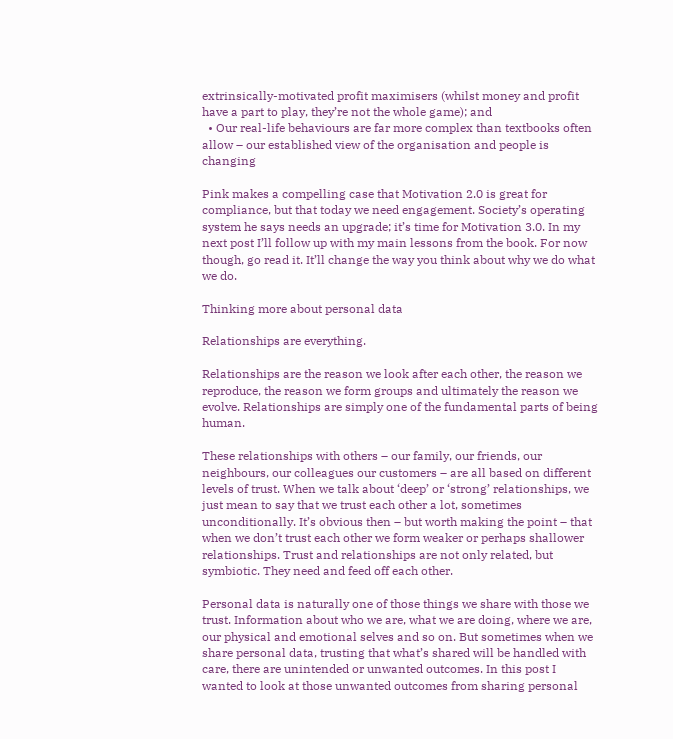extrinsically-motivated profit maximisers (whilst money and profit have a part to play, they’re not the whole game); and
  • Our real-life behaviours are far more complex than textbooks often allow – our established view of the organisation and people is changing

Pink makes a compelling case that Motivation 2.0 is great for compliance, but that today we need engagement. Society’s operating system he says needs an upgrade; it’s time for Motivation 3.0. In my next post I’ll follow up with my main lessons from the book. For now though, go read it. It’ll change the way you think about why we do what we do.

Thinking more about personal data

Relationships are everything.

Relationships are the reason we look after each other, the reason we reproduce, the reason we form groups and ultimately the reason we evolve. Relationships are simply one of the fundamental parts of being human.

These relationships with others – our family, our friends, our neighbours, our colleagues our customers – are all based on different levels of trust. When we talk about ‘deep’ or ‘strong’ relationships, we just mean to say that we trust each other a lot, sometimes unconditionally. It’s obvious then – but worth making the point – that when we don’t trust each other we form weaker or perhaps shallower relationships. Trust and relationships are not only related, but symbiotic. They need and feed off each other.

Personal data is naturally one of those things we share with those we trust. Information about who we are, what we are doing, where we are, our physical and emotional selves and so on. But sometimes when we share personal data, trusting that what’s shared will be handled with care, there are unintended or unwanted outcomes. In this post I wanted to look at those unwanted outcomes from sharing personal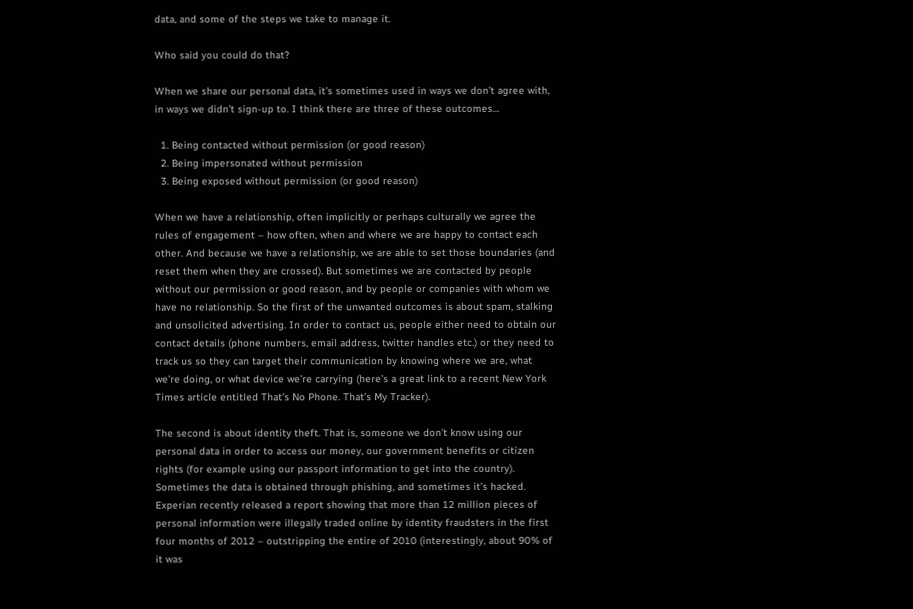data, and some of the steps we take to manage it.

Who said you could do that?

When we share our personal data, it’s sometimes used in ways we don’t agree with, in ways we didn’t sign-up to. I think there are three of these outcomes…

  1. Being contacted without permission (or good reason)
  2. Being impersonated without permission
  3. Being exposed without permission (or good reason)

When we have a relationship, often implicitly or perhaps culturally we agree the rules of engagement – how often, when and where we are happy to contact each other. And because we have a relationship, we are able to set those boundaries (and reset them when they are crossed). But sometimes we are contacted by people without our permission or good reason, and by people or companies with whom we have no relationship. So the first of the unwanted outcomes is about spam, stalking and unsolicited advertising. In order to contact us, people either need to obtain our contact details (phone numbers, email address, twitter handles etc.) or they need to track us so they can target their communication by knowing where we are, what we’re doing, or what device we’re carrying (here’s a great link to a recent New York Times article entitled That’s No Phone. That’s My Tracker).

The second is about identity theft. That is, someone we don’t know using our personal data in order to access our money, our government benefits or citizen rights (for example using our passport information to get into the country). Sometimes the data is obtained through phishing, and sometimes it’s hacked. Experian recently released a report showing that more than 12 million pieces of personal information were illegally traded online by identity fraudsters in the first four months of 2012 – outstripping the entire of 2010 (interestingly, about 90% of it was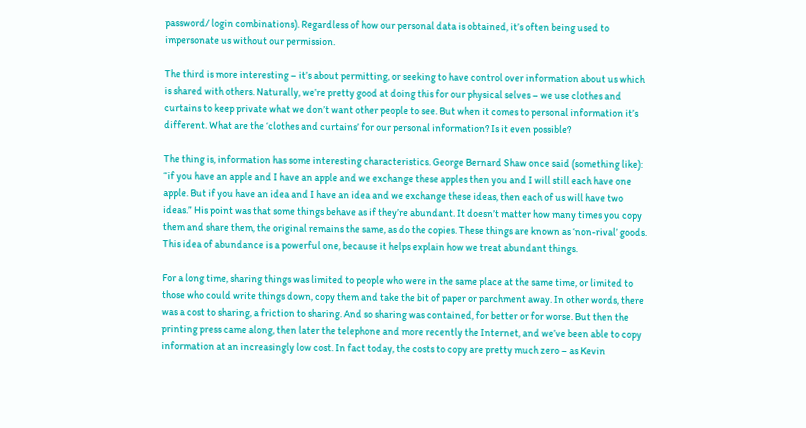password/ login combinations). Regardless of how our personal data is obtained, it’s often being used to impersonate us without our permission.

The third is more interesting – it’s about permitting, or seeking to have control over information about us which is shared with others. Naturally, we’re pretty good at doing this for our physical selves – we use clothes and curtains to keep private what we don’t want other people to see. But when it comes to personal information it’s different. What are the ‘clothes and curtains’ for our personal information? Is it even possible?

The thing is, information has some interesting characteristics. George Bernard Shaw once said (something like): “if you have an apple and I have an apple and we exchange these apples then you and I will still each have one apple. But if you have an idea and I have an idea and we exchange these ideas, then each of us will have two ideas.” His point was that some things behave as if they’re abundant. It doesn’t matter how many times you copy them and share them, the original remains the same, as do the copies. These things are known as ‘non-rival’ goods. This idea of abundance is a powerful one, because it helps explain how we treat abundant things.

For a long time, sharing things was limited to people who were in the same place at the same time, or limited to those who could write things down, copy them and take the bit of paper or parchment away. In other words, there was a cost to sharing, a friction to sharing. And so sharing was contained, for better or for worse. But then the printing press came along, then later the telephone and more recently the Internet, and we’ve been able to copy information at an increasingly low cost. In fact today, the costs to copy are pretty much zero – as Kevin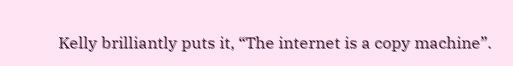Kelly brilliantly puts it, “The internet is a copy machine”.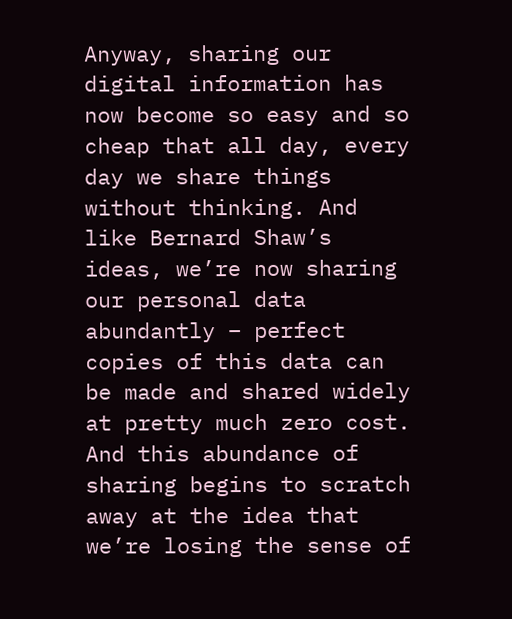Anyway, sharing our digital information has now become so easy and so cheap that all day, every day we share things without thinking. And like Bernard Shaw’s ideas, we’re now sharing our personal data abundantly – perfect copies of this data can be made and shared widely at pretty much zero cost. And this abundance of sharing begins to scratch away at the idea that we’re losing the sense of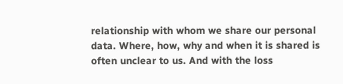relationship with whom we share our personal data. Where, how, why and when it is shared is often unclear to us. And with the loss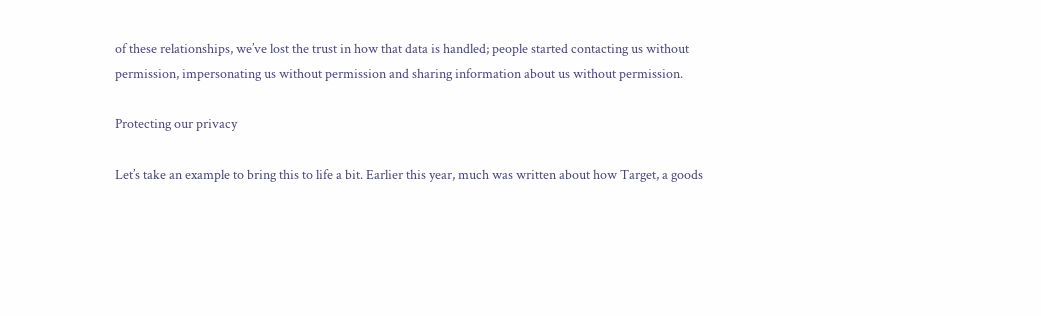of these relationships, we’ve lost the trust in how that data is handled; people started contacting us without permission, impersonating us without permission and sharing information about us without permission.

Protecting our privacy

Let’s take an example to bring this to life a bit. Earlier this year, much was written about how Target, a goods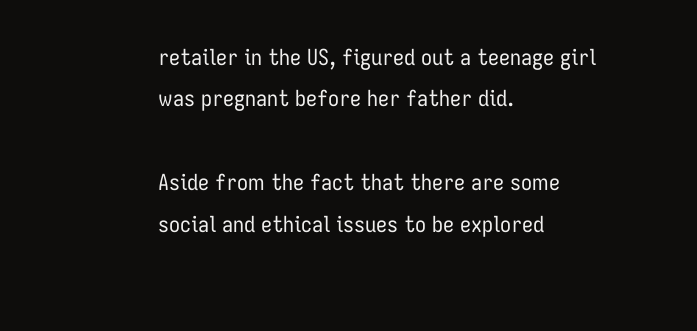retailer in the US, figured out a teenage girl was pregnant before her father did.

Aside from the fact that there are some social and ethical issues to be explored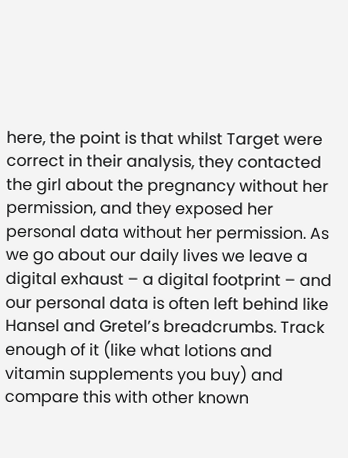here, the point is that whilst Target were correct in their analysis, they contacted the girl about the pregnancy without her permission, and they exposed her personal data without her permission. As we go about our daily lives we leave a digital exhaust – a digital footprint – and our personal data is often left behind like Hansel and Gretel’s breadcrumbs. Track enough of it (like what lotions and vitamin supplements you buy) and compare this with other known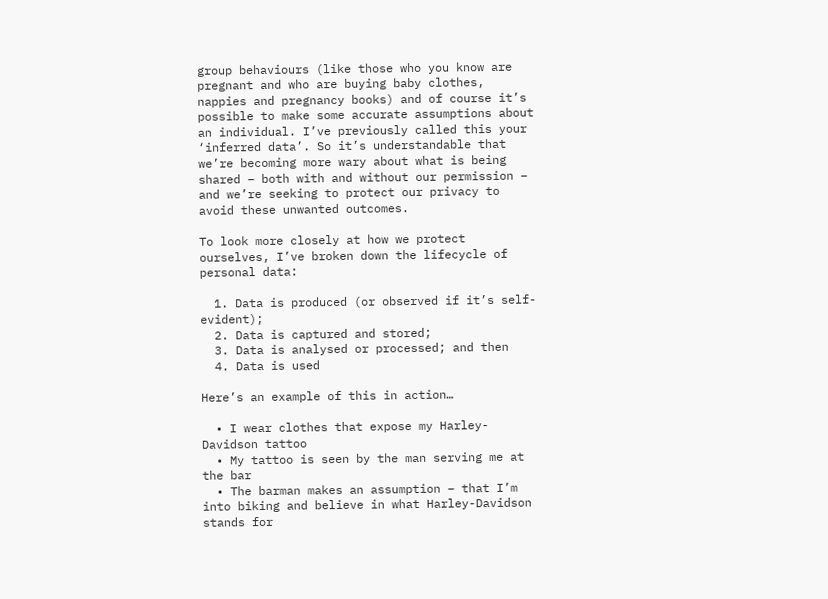group behaviours (like those who you know are pregnant and who are buying baby clothes, nappies and pregnancy books) and of course it’s possible to make some accurate assumptions about an individual. I’ve previously called this your ‘inferred data’. So it’s understandable that we’re becoming more wary about what is being shared – both with and without our permission – and we’re seeking to protect our privacy to avoid these unwanted outcomes.

To look more closely at how we protect ourselves, I’ve broken down the lifecycle of personal data:

  1. Data is produced (or observed if it’s self-evident);
  2. Data is captured and stored;
  3. Data is analysed or processed; and then
  4. Data is used

Here’s an example of this in action…

  • I wear clothes that expose my Harley-Davidson tattoo
  • My tattoo is seen by the man serving me at the bar
  • The barman makes an assumption – that I’m into biking and believe in what Harley-Davidson stands for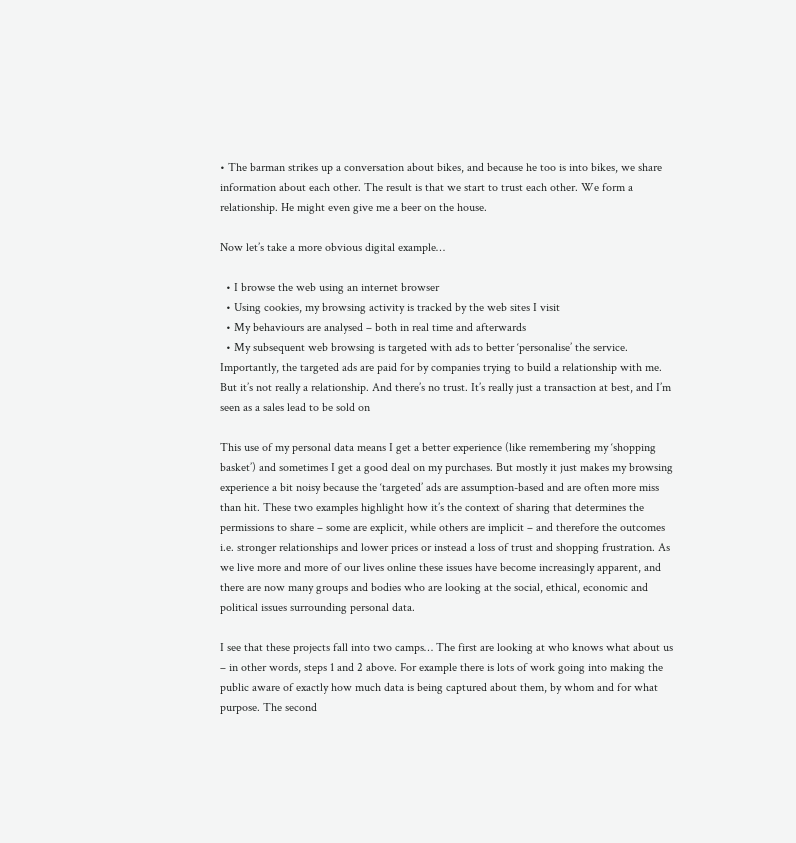• The barman strikes up a conversation about bikes, and because he too is into bikes, we share information about each other. The result is that we start to trust each other. We form a relationship. He might even give me a beer on the house.

Now let’s take a more obvious digital example…

  • I browse the web using an internet browser
  • Using cookies, my browsing activity is tracked by the web sites I visit
  • My behaviours are analysed – both in real time and afterwards
  • My subsequent web browsing is targeted with ads to better ‘personalise’ the service. Importantly, the targeted ads are paid for by companies trying to build a relationship with me. But it’s not really a relationship. And there’s no trust. It’s really just a transaction at best, and I’m seen as a sales lead to be sold on

This use of my personal data means I get a better experience (like remembering my ‘shopping basket’) and sometimes I get a good deal on my purchases. But mostly it just makes my browsing experience a bit noisy because the ‘targeted’ ads are assumption-based and are often more miss than hit. These two examples highlight how it’s the context of sharing that determines the permissions to share – some are explicit, while others are implicit – and therefore the outcomes i.e. stronger relationships and lower prices or instead a loss of trust and shopping frustration. As we live more and more of our lives online these issues have become increasingly apparent, and there are now many groups and bodies who are looking at the social, ethical, economic and political issues surrounding personal data.

I see that these projects fall into two camps… The first are looking at who knows what about us – in other words, steps 1 and 2 above. For example there is lots of work going into making the public aware of exactly how much data is being captured about them, by whom and for what purpose. The second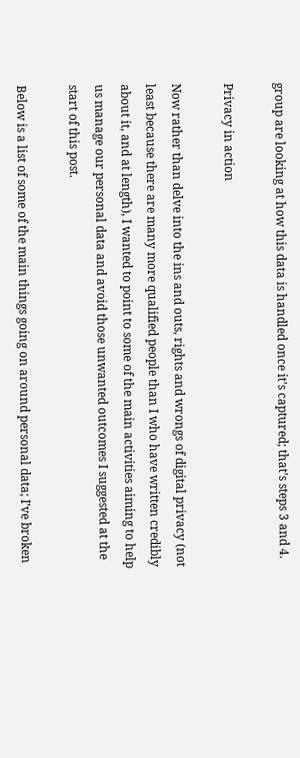group are looking at how this data is handled once it’s captured; that’s steps 3 and 4.

Privacy in action

Now rather than delve into the ins and outs, rights and wrongs of digital privacy (not least because there are many more qualified people than I who have written credibly about it, and at length), I wanted to point to some of the main activities aiming to help us manage our personal data and avoid those unwanted outcomes I suggested at the start of this post.

Below is a list of some of the main things going on around personal data; I’ve broken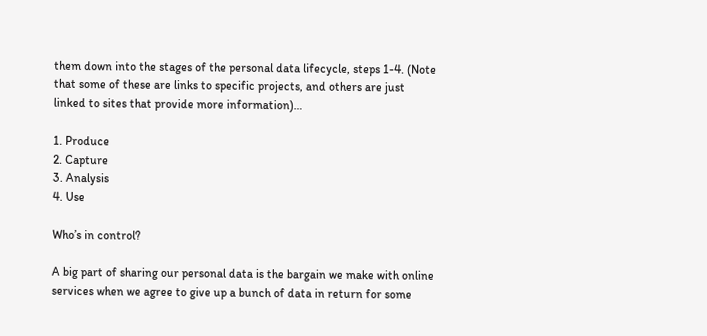them down into the stages of the personal data lifecycle, steps 1-4. (Note that some of these are links to specific projects, and others are just  linked to sites that provide more information)…

1. Produce
2. Capture
3. Analysis
4. Use

Who’s in control?

A big part of sharing our personal data is the bargain we make with online services when we agree to give up a bunch of data in return for some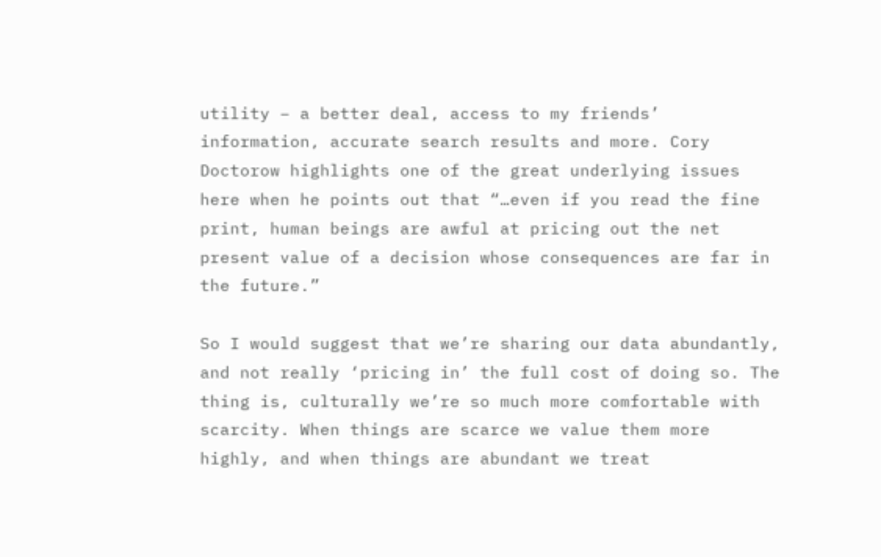utility – a better deal, access to my friends’ information, accurate search results and more. Cory Doctorow highlights one of the great underlying issues here when he points out that “…even if you read the fine print, human beings are awful at pricing out the net present value of a decision whose consequences are far in the future.”

So I would suggest that we’re sharing our data abundantly, and not really ‘pricing in’ the full cost of doing so. The thing is, culturally we’re so much more comfortable with scarcity. When things are scarce we value them more highly, and when things are abundant we treat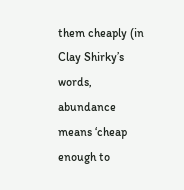them cheaply (in Clay Shirky’s words, abundance means ‘cheap enough to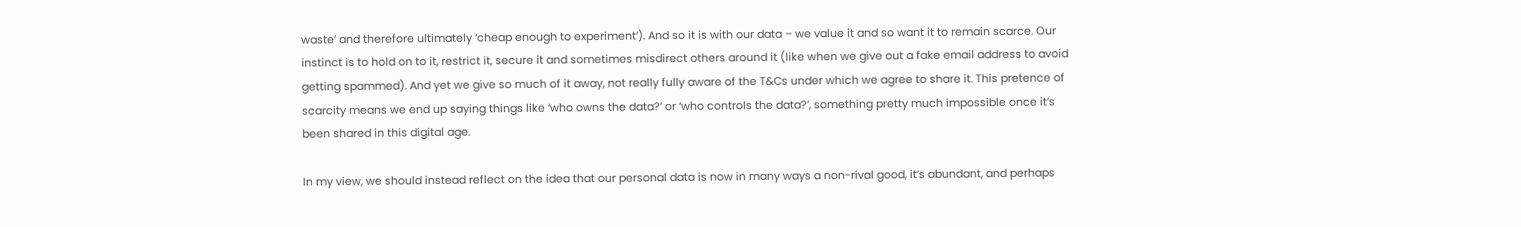waste’ and therefore ultimately ‘cheap enough to experiment’). And so it is with our data – we value it and so want it to remain scarce. Our instinct is to hold on to it, restrict it, secure it and sometimes misdirect others around it (like when we give out a fake email address to avoid getting spammed). And yet we give so much of it away, not really fully aware of the T&Cs under which we agree to share it. This pretence of scarcity means we end up saying things like ‘who owns the data?’ or ‘who controls the data?’, something pretty much impossible once it’s been shared in this digital age.

In my view, we should instead reflect on the idea that our personal data is now in many ways a non-rival good, it’s abundant, and perhaps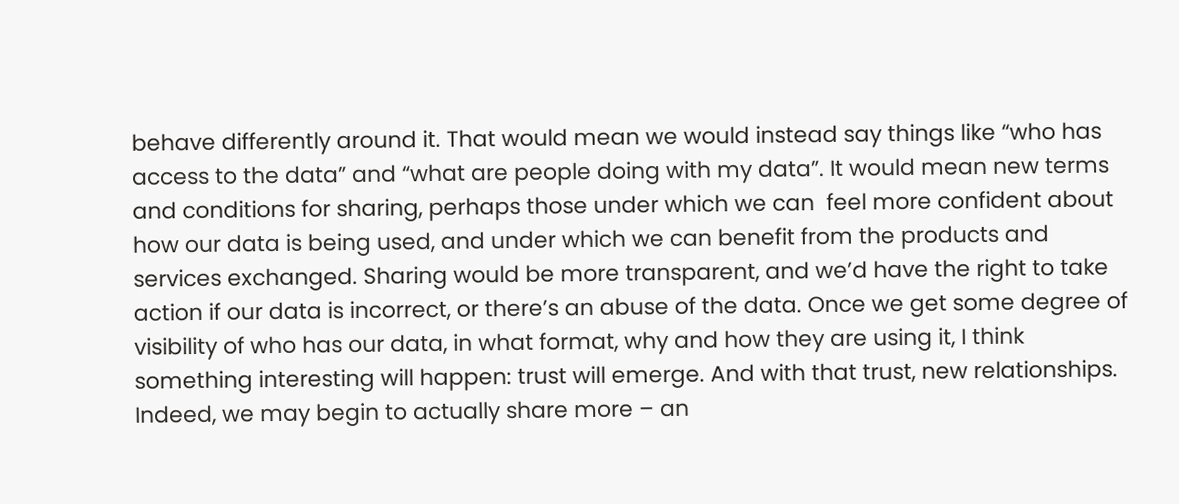behave differently around it. That would mean we would instead say things like “who has access to the data” and “what are people doing with my data”. It would mean new terms and conditions for sharing, perhaps those under which we can  feel more confident about how our data is being used, and under which we can benefit from the products and services exchanged. Sharing would be more transparent, and we’d have the right to take action if our data is incorrect, or there’s an abuse of the data. Once we get some degree of visibility of who has our data, in what format, why and how they are using it, I think something interesting will happen: trust will emerge. And with that trust, new relationships. Indeed, we may begin to actually share more – an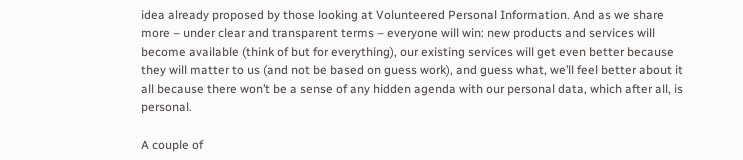idea already proposed by those looking at Volunteered Personal Information. And as we share more – under clear and transparent terms – everyone will win: new products and services will become available (think of but for everything), our existing services will get even better because they will matter to us (and not be based on guess work), and guess what, we’ll feel better about it all because there won’t be a sense of any hidden agenda with our personal data, which after all, is personal.

A couple of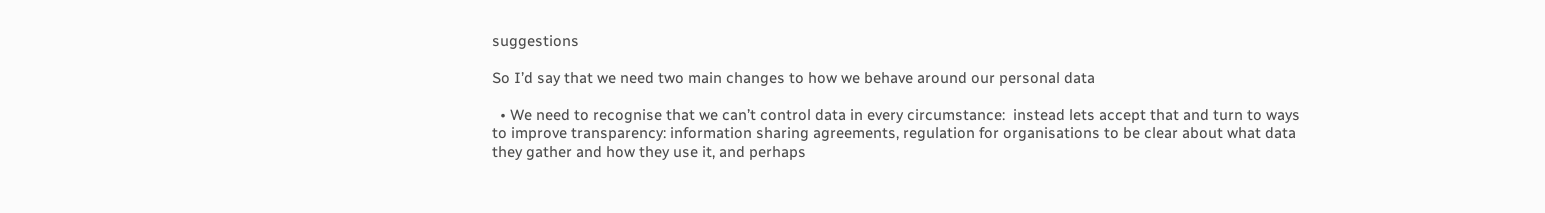suggestions

So I’d say that we need two main changes to how we behave around our personal data

  • We need to recognise that we can’t control data in every circumstance:  instead lets accept that and turn to ways to improve transparency: information sharing agreements, regulation for organisations to be clear about what data they gather and how they use it, and perhaps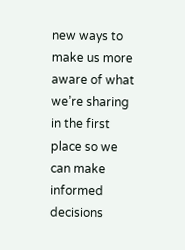new ways to make us more aware of what we’re sharing in the first place so we can make informed decisions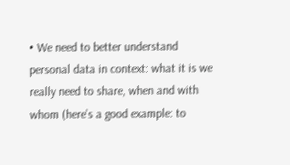• We need to better understand personal data in context: what it is we really need to share, when and with whom (here’s a good example: to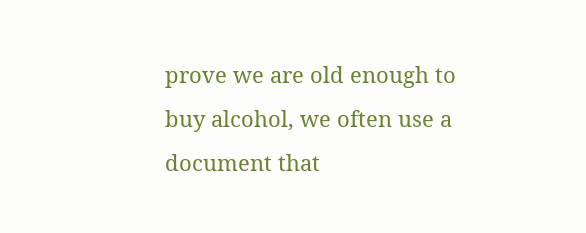prove we are old enough to buy alcohol, we often use a document that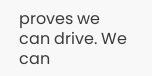proves we can drive. We can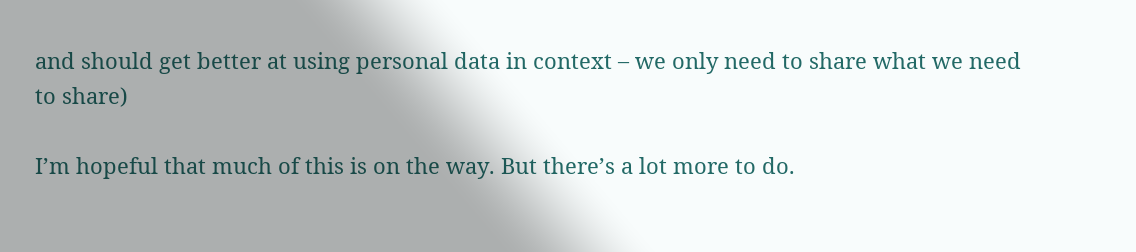and should get better at using personal data in context – we only need to share what we need to share)

I’m hopeful that much of this is on the way. But there’s a lot more to do.